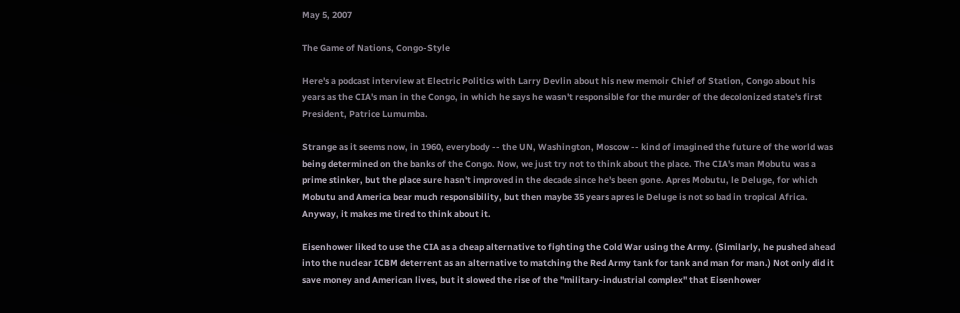May 5, 2007

The Game of Nations, Congo-Style

Here's a podcast interview at Electric Politics with Larry Devlin about his new memoir Chief of Station, Congo about his years as the CIA's man in the Congo, in which he says he wasn't responsible for the murder of the decolonized state's first President, Patrice Lumumba.

Strange as it seems now, in 1960, everybody -- the UN, Washington, Moscow -- kind of imagined the future of the world was being determined on the banks of the Congo. Now, we just try not to think about the place. The CIA's man Mobutu was a prime stinker, but the place sure hasn't improved in the decade since he's been gone. Apres Mobutu, le Deluge, for which Mobutu and America bear much responsibility, but then maybe 35 years apres le Deluge is not so bad in tropical Africa. Anyway, it makes me tired to think about it.

Eisenhower liked to use the CIA as a cheap alternative to fighting the Cold War using the Army. (Similarly, he pushed ahead into the nuclear ICBM deterrent as an alternative to matching the Red Army tank for tank and man for man.) Not only did it save money and American lives, but it slowed the rise of the "military-industrial complex" that Eisenhower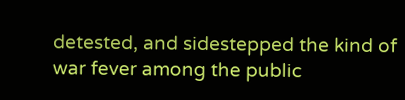detested, and sidestepped the kind of war fever among the public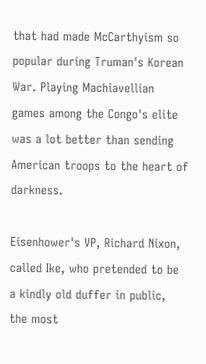that had made McCarthyism so popular during Truman's Korean War. Playing Machiavellian games among the Congo's elite was a lot better than sending American troops to the heart of darkness.

Eisenhower's VP, Richard Nixon, called Ike, who pretended to be a kindly old duffer in public, the most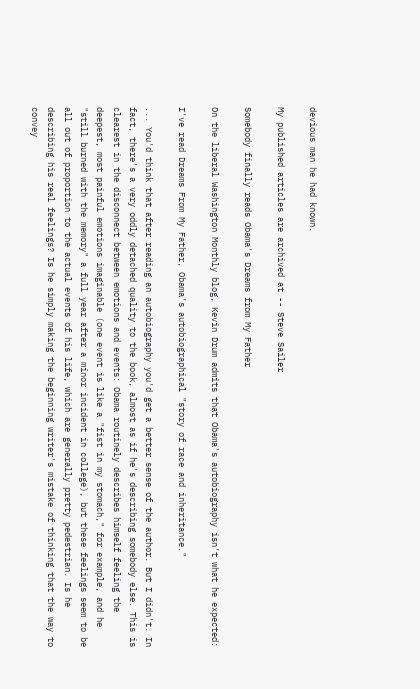devious man he had known.

My published articles are archived at -- Steve Sailer

Somebody finally reads Obama's Dreams from My Father

On the liberal Washington Monthly blog, Kevin Drum admits that Obama's autobiography isn't what he expected:

I've read Dreams From My Father, Obama's autobiographical "story of race and inheritance."

... You'd think that after reading an autobiography you'd get a better sense of the author. But I didn't. In fact, there's a very oddly detached quality to the book, almost as if he's describing somebody else. This is clearest in the disconnect between emotions and events: Obama routinely describes himself feeling the deepest, most painful emotions imaginable (one event is like a "fist in my stomach," for example, and he "still burned with the memory" a full year after a minor incident in college), but these feelings seem to be all out of proportion to the actual events of his life, which are generally pretty pedestrian. Is he describing his real feelings? Is he simply making the beginning writer's mistake of thinking that the way to convey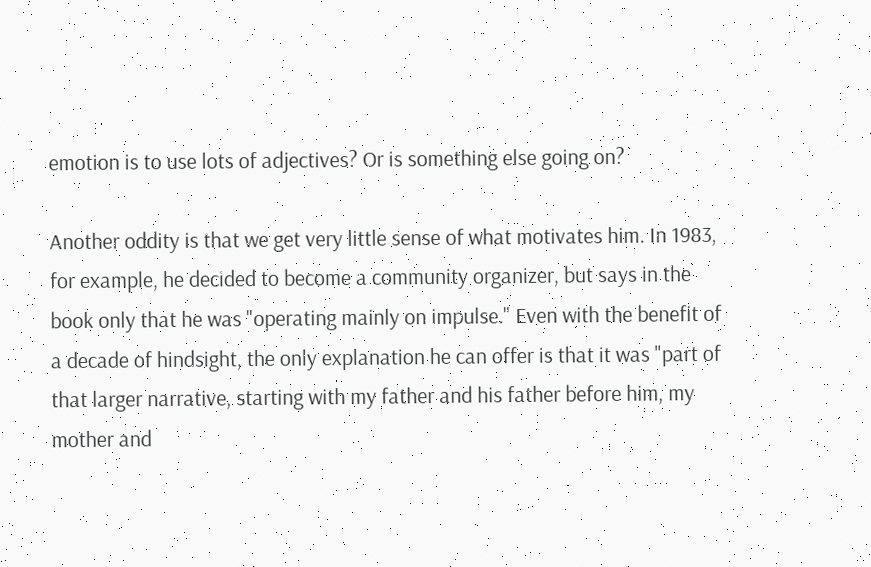emotion is to use lots of adjectives? Or is something else going on?

Another oddity is that we get very little sense of what motivates him. In 1983, for example, he decided to become a community organizer, but says in the book only that he was "operating mainly on impulse." Even with the benefit of a decade of hindsight, the only explanation he can offer is that it was "part of that larger narrative, starting with my father and his father before him, my mother and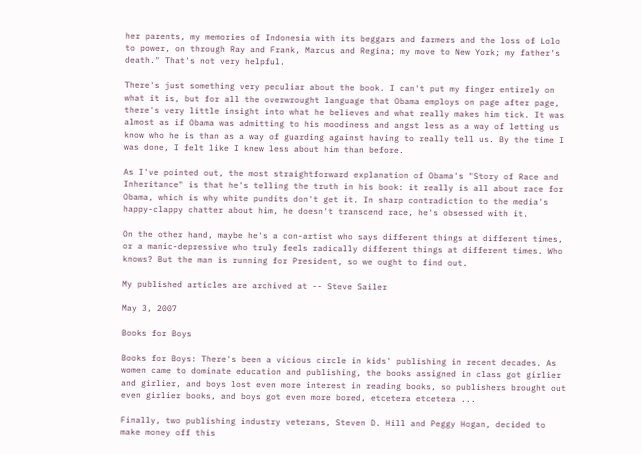her parents, my memories of Indonesia with its beggars and farmers and the loss of Lolo to power, on through Ray and Frank, Marcus and Regina; my move to New York; my father's death." That's not very helpful.

There's just something very peculiar about the book. I can't put my finger entirely on what it is, but for all the overwrought language that Obama employs on page after page, there's very little insight into what he believes and what really makes him tick. It was almost as if Obama was admitting to his moodiness and angst less as a way of letting us know who he is than as a way of guarding against having to really tell us. By the time I was done, I felt like I knew less about him than before.

As I've pointed out, the most straightforward explanation of Obama's "Story of Race and Inheritance" is that he's telling the truth in his book: it really is all about race for Obama, which is why white pundits don't get it. In sharp contradiction to the media's happy-clappy chatter about him, he doesn't transcend race, he's obsessed with it.

On the other hand, maybe he's a con-artist who says different things at different times, or a manic-depressive who truly feels radically different things at different times. Who knows? But the man is running for President, so we ought to find out.

My published articles are archived at -- Steve Sailer

May 3, 2007

Books for Boys

Books for Boys: There's been a vicious circle in kids' publishing in recent decades. As women came to dominate education and publishing, the books assigned in class got girlier and girlier, and boys lost even more interest in reading books, so publishers brought out even girlier books, and boys got even more bored, etcetera etcetera ...

Finally, two publishing industry veterans, Steven D. Hill and Peggy Hogan, decided to make money off this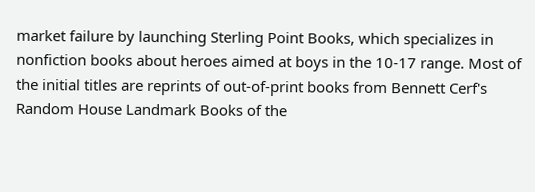market failure by launching Sterling Point Books, which specializes in nonfiction books about heroes aimed at boys in the 10-17 range. Most of the initial titles are reprints of out-of-print books from Bennett Cerf's Random House Landmark Books of the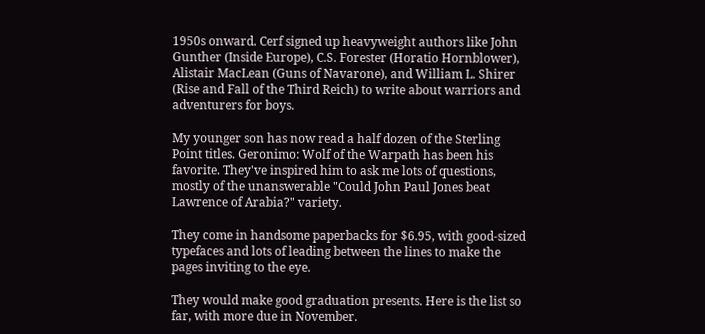1950s onward. Cerf signed up heavyweight authors like John Gunther (Inside Europe), C.S. Forester (Horatio Hornblower), Alistair MacLean (Guns of Navarone), and William L. Shirer (Rise and Fall of the Third Reich) to write about warriors and adventurers for boys.

My younger son has now read a half dozen of the Sterling Point titles. Geronimo: Wolf of the Warpath has been his favorite. They've inspired him to ask me lots of questions, mostly of the unanswerable "Could John Paul Jones beat Lawrence of Arabia?" variety.

They come in handsome paperbacks for $6.95, with good-sized typefaces and lots of leading between the lines to make the pages inviting to the eye.

They would make good graduation presents. Here is the list so far, with more due in November.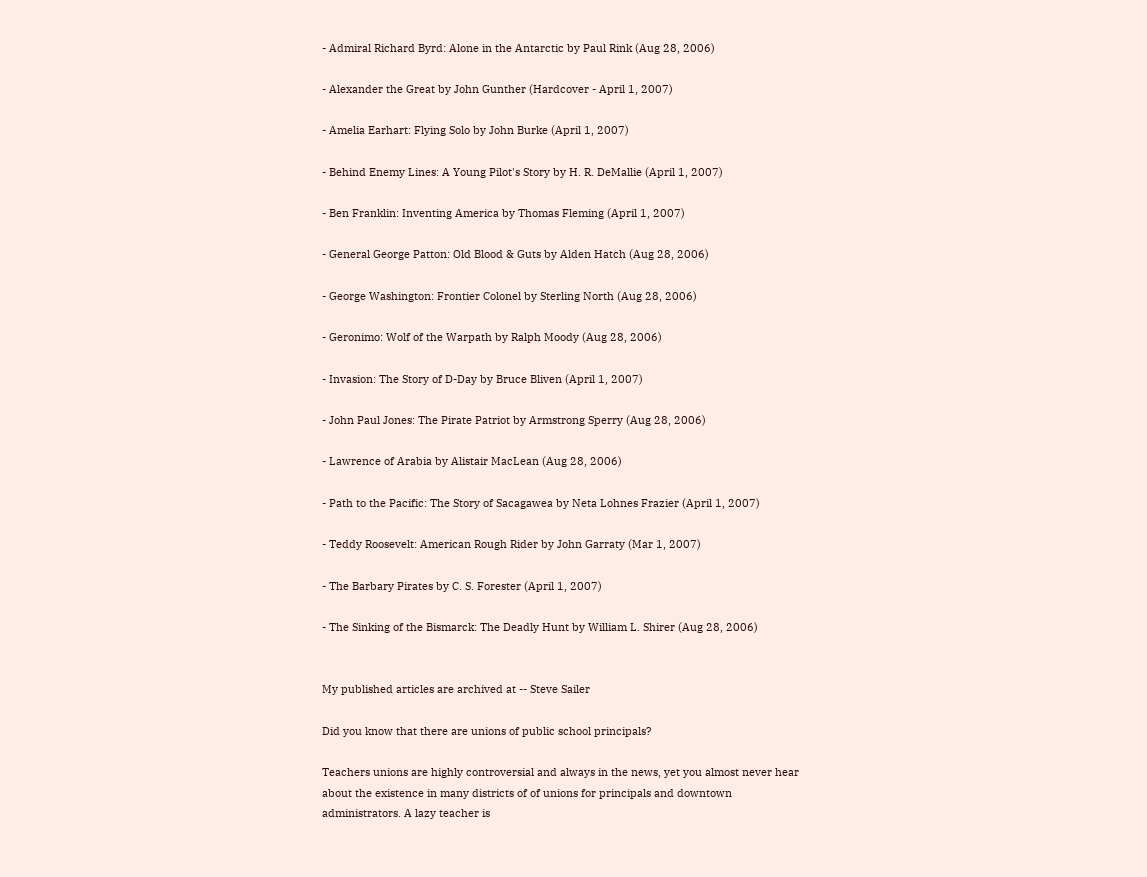- Admiral Richard Byrd: Alone in the Antarctic by Paul Rink (Aug 28, 2006)

- Alexander the Great by John Gunther (Hardcover - April 1, 2007)

- Amelia Earhart: Flying Solo by John Burke (April 1, 2007)

- Behind Enemy Lines: A Young Pilot's Story by H. R. DeMallie (April 1, 2007)

- Ben Franklin: Inventing America by Thomas Fleming (April 1, 2007)

- General George Patton: Old Blood & Guts by Alden Hatch (Aug 28, 2006)

- George Washington: Frontier Colonel by Sterling North (Aug 28, 2006)

- Geronimo: Wolf of the Warpath by Ralph Moody (Aug 28, 2006)

- Invasion: The Story of D-Day by Bruce Bliven (April 1, 2007)

- John Paul Jones: The Pirate Patriot by Armstrong Sperry (Aug 28, 2006)

- Lawrence of Arabia by Alistair MacLean (Aug 28, 2006)

- Path to the Pacific: The Story of Sacagawea by Neta Lohnes Frazier (April 1, 2007)

- Teddy Roosevelt: American Rough Rider by John Garraty (Mar 1, 2007)

- The Barbary Pirates by C. S. Forester (April 1, 2007)

- The Sinking of the Bismarck: The Deadly Hunt by William L. Shirer (Aug 28, 2006)


My published articles are archived at -- Steve Sailer

Did you know that there are unions of public school principals?

Teachers unions are highly controversial and always in the news, yet you almost never hear about the existence in many districts of of unions for principals and downtown administrators. A lazy teacher is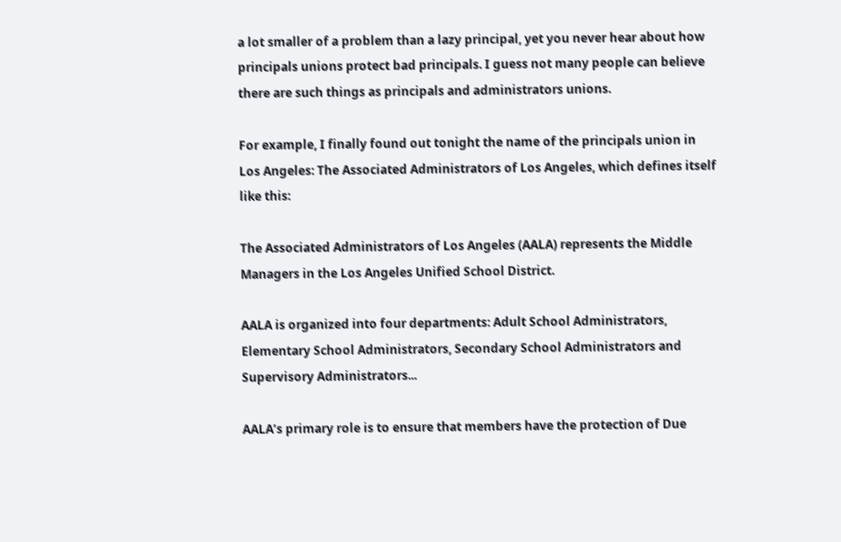a lot smaller of a problem than a lazy principal, yet you never hear about how principals unions protect bad principals. I guess not many people can believe there are such things as principals and administrators unions.

For example, I finally found out tonight the name of the principals union in Los Angeles: The Associated Administrators of Los Angeles, which defines itself like this:

The Associated Administrators of Los Angeles (AALA) represents the Middle Managers in the Los Angeles Unified School District.

AALA is organized into four departments: Adult School Administrators, Elementary School Administrators, Secondary School Administrators and Supervisory Administrators...

AALA’s primary role is to ensure that members have the protection of Due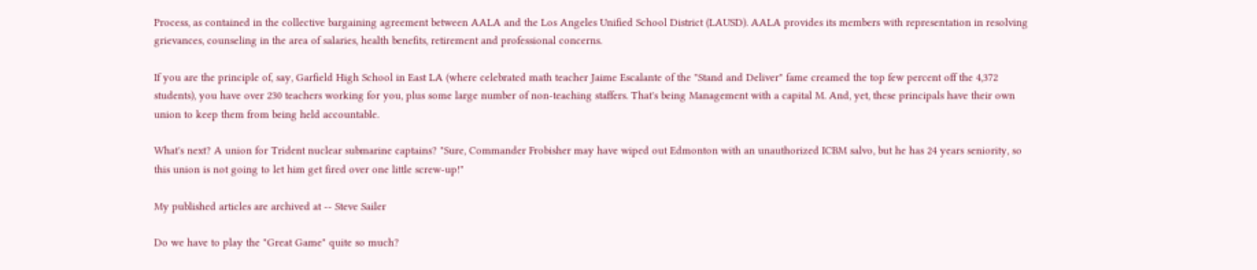Process, as contained in the collective bargaining agreement between AALA and the Los Angeles Unified School District (LAUSD). AALA provides its members with representation in resolving grievances, counseling in the area of salaries, health benefits, retirement and professional concerns.

If you are the principle of, say, Garfield High School in East LA (where celebrated math teacher Jaime Escalante of the "Stand and Deliver" fame creamed the top few percent off the 4,372 students), you have over 230 teachers working for you, plus some large number of non-teaching staffers. That's being Management with a capital M. And, yet, these principals have their own union to keep them from being held accountable.

What's next? A union for Trident nuclear submarine captains? "Sure, Commander Frobisher may have wiped out Edmonton with an unauthorized ICBM salvo, but he has 24 years seniority, so this union is not going to let him get fired over one little screw-up!"

My published articles are archived at -- Steve Sailer

Do we have to play the "Great Game" quite so much?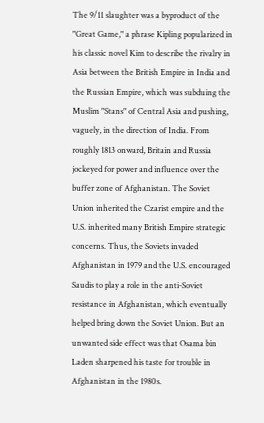The 9/11 slaughter was a byproduct of the "Great Game," a phrase Kipling popularized in his classic novel Kim to describe the rivalry in Asia between the British Empire in India and the Russian Empire, which was subduing the Muslim "Stans" of Central Asia and pushing, vaguely, in the direction of India. From roughly 1813 onward, Britain and Russia jockeyed for power and influence over the buffer zone of Afghanistan. The Soviet Union inherited the Czarist empire and the U.S. inherited many British Empire strategic concerns. Thus, the Soviets invaded Afghanistan in 1979 and the U.S. encouraged Saudis to play a role in the anti-Soviet resistance in Afghanistan, which eventually helped bring down the Soviet Union. But an unwanted side effect was that Osama bin Laden sharpened his taste for trouble in Afghanistan in the 1980s.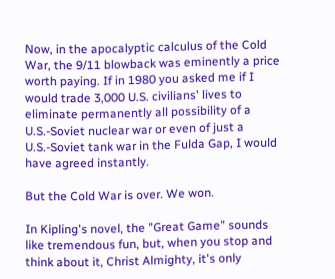Now, in the apocalyptic calculus of the Cold War, the 9/11 blowback was eminently a price worth paying. If in 1980 you asked me if I would trade 3,000 U.S. civilians' lives to eliminate permanently all possibility of a U.S.-Soviet nuclear war or even of just a U.S.-Soviet tank war in the Fulda Gap, I would have agreed instantly.

But the Cold War is over. We won.

In Kipling's novel, the "Great Game" sounds like tremendous fun, but, when you stop and think about it, Christ Almighty, it's only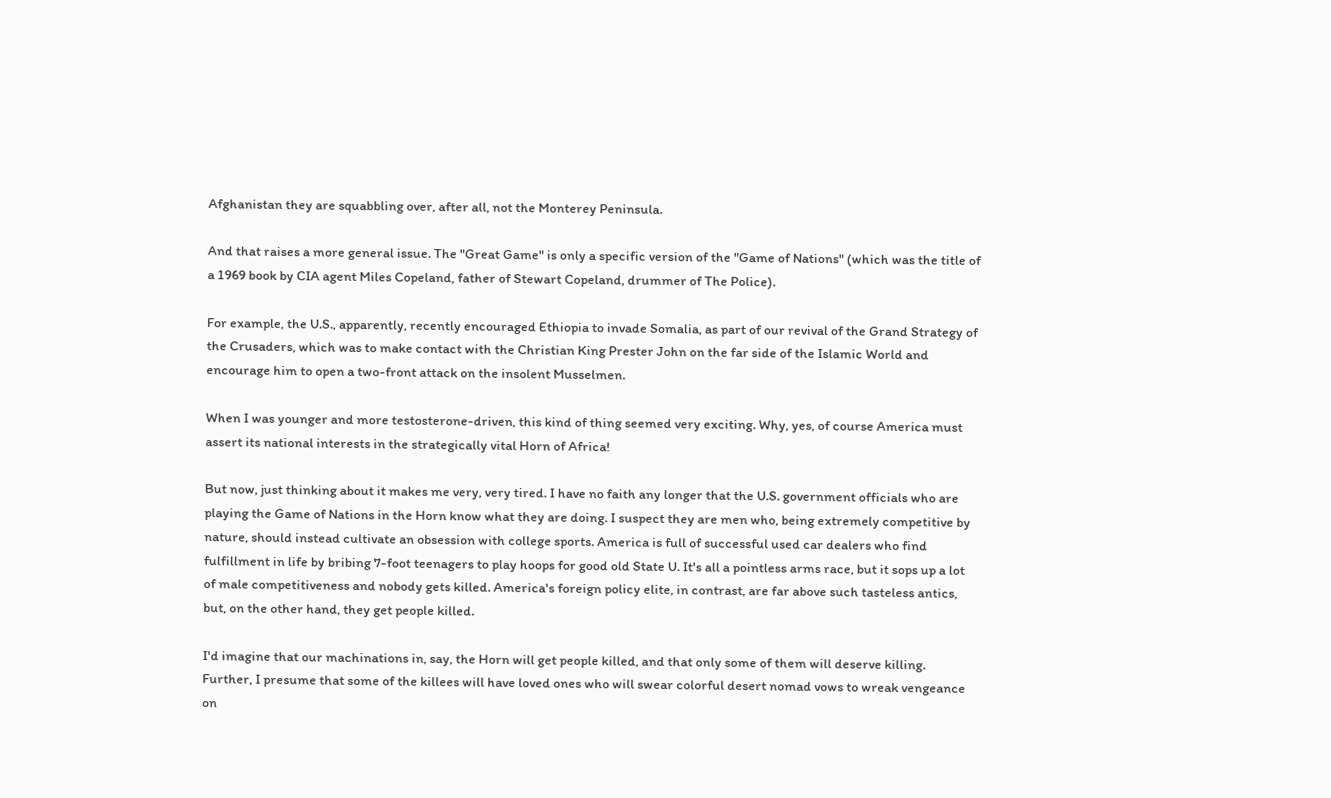Afghanistan they are squabbling over, after all, not the Monterey Peninsula.

And that raises a more general issue. The "Great Game" is only a specific version of the "Game of Nations" (which was the title of a 1969 book by CIA agent Miles Copeland, father of Stewart Copeland, drummer of The Police).

For example, the U.S., apparently, recently encouraged Ethiopia to invade Somalia, as part of our revival of the Grand Strategy of the Crusaders, which was to make contact with the Christian King Prester John on the far side of the Islamic World and encourage him to open a two-front attack on the insolent Musselmen.

When I was younger and more testosterone-driven, this kind of thing seemed very exciting. Why, yes, of course America must assert its national interests in the strategically vital Horn of Africa!

But now, just thinking about it makes me very, very tired. I have no faith any longer that the U.S. government officials who are playing the Game of Nations in the Horn know what they are doing. I suspect they are men who, being extremely competitive by nature, should instead cultivate an obsession with college sports. America is full of successful used car dealers who find fulfillment in life by bribing 7-foot teenagers to play hoops for good old State U. It's all a pointless arms race, but it sops up a lot of male competitiveness and nobody gets killed. America's foreign policy elite, in contrast, are far above such tasteless antics, but, on the other hand, they get people killed.

I'd imagine that our machinations in, say, the Horn will get people killed, and that only some of them will deserve killing. Further, I presume that some of the killees will have loved ones who will swear colorful desert nomad vows to wreak vengeance on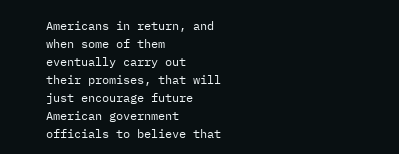Americans in return, and when some of them eventually carry out their promises, that will just encourage future American government officials to believe that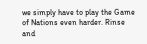we simply have to play the Game of Nations even harder. Rinse and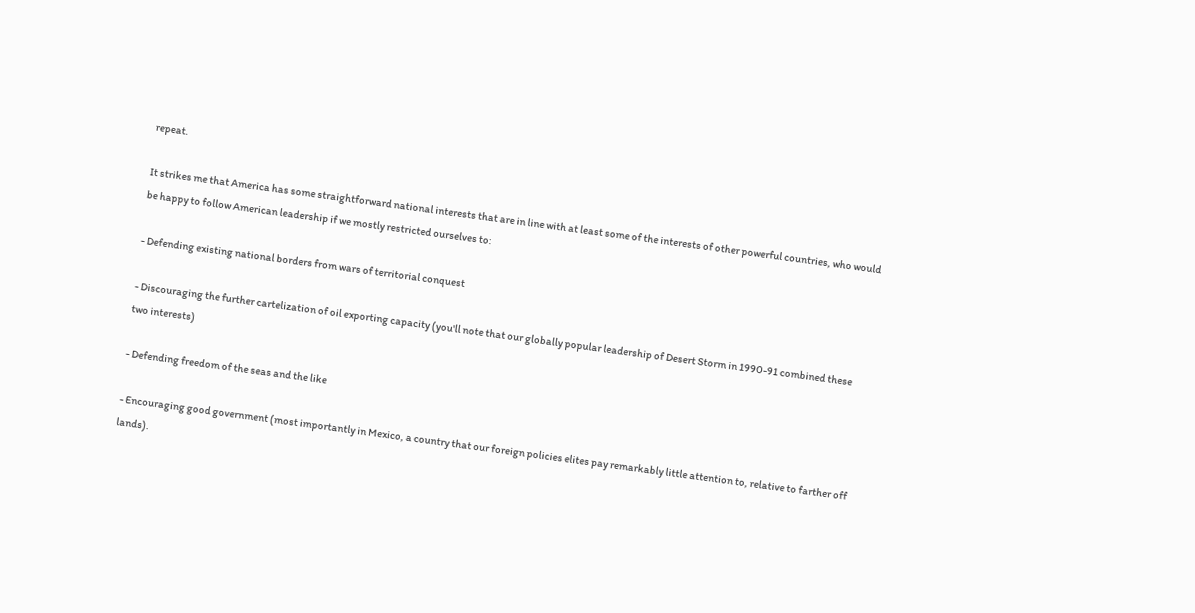repeat.

It strikes me that America has some straightforward national interests that are in line with at least some of the interests of other powerful countries, who would be happy to follow American leadership if we mostly restricted ourselves to:

- Defending existing national borders from wars of territorial conquest

- Discouraging the further cartelization of oil exporting capacity (you'll note that our globally popular leadership of Desert Storm in 1990-91 combined these two interests)

- Defending freedom of the seas and the like

- Encouraging good government (most importantly in Mexico, a country that our foreign policies elites pay remarkably little attention to, relative to farther off lands).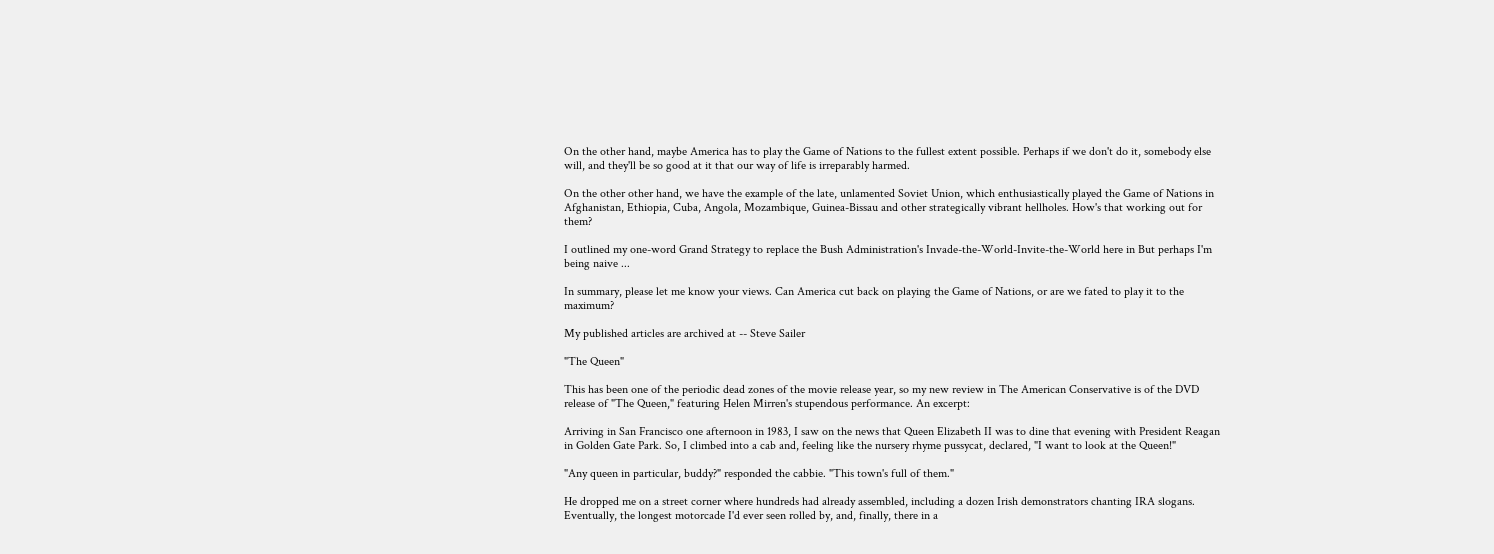On the other hand, maybe America has to play the Game of Nations to the fullest extent possible. Perhaps if we don't do it, somebody else will, and they'll be so good at it that our way of life is irreparably harmed.

On the other other hand, we have the example of the late, unlamented Soviet Union, which enthusiastically played the Game of Nations in Afghanistan, Ethiopia, Cuba, Angola, Mozambique, Guinea-Bissau and other strategically vibrant hellholes. How's that working out for them?

I outlined my one-word Grand Strategy to replace the Bush Administration's Invade-the-World-Invite-the-World here in But perhaps I'm being naive ...

In summary, please let me know your views. Can America cut back on playing the Game of Nations, or are we fated to play it to the maximum?

My published articles are archived at -- Steve Sailer

"The Queen"

This has been one of the periodic dead zones of the movie release year, so my new review in The American Conservative is of the DVD release of "The Queen," featuring Helen Mirren's stupendous performance. An excerpt:

Arriving in San Francisco one afternoon in 1983, I saw on the news that Queen Elizabeth II was to dine that evening with President Reagan in Golden Gate Park. So, I climbed into a cab and, feeling like the nursery rhyme pussycat, declared, "I want to look at the Queen!"

"Any queen in particular, buddy?" responded the cabbie. "This town's full of them."

He dropped me on a street corner where hundreds had already assembled, including a dozen Irish demonstrators chanting IRA slogans. Eventually, the longest motorcade I'd ever seen rolled by, and, finally, there in a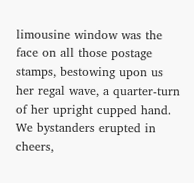limousine window was the face on all those postage stamps, bestowing upon us her regal wave, a quarter-turn of her upright cupped hand. We bystanders erupted in cheers,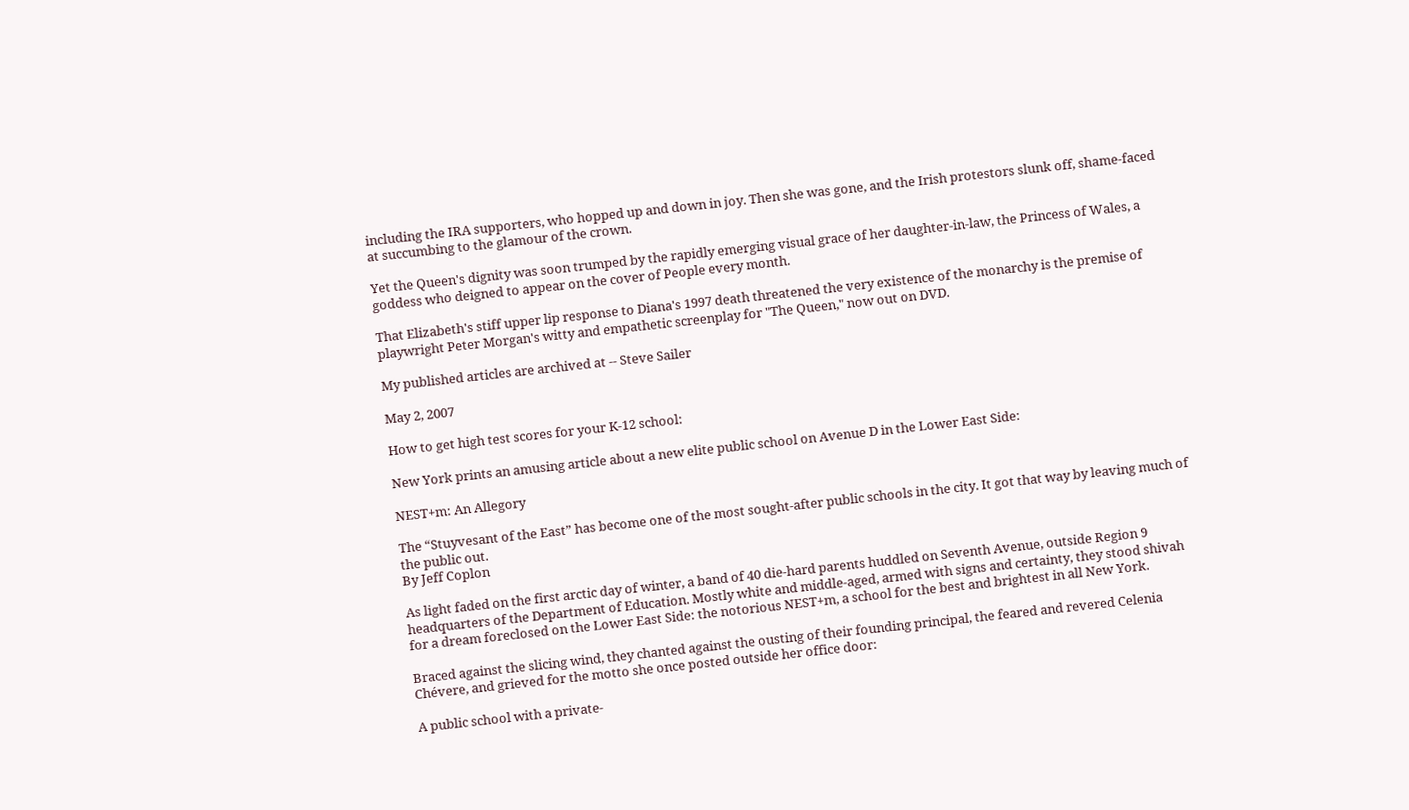including the IRA supporters, who hopped up and down in joy. Then she was gone, and the Irish protestors slunk off, shame-faced at succumbing to the glamour of the crown.

Yet the Queen's dignity was soon trumped by the rapidly emerging visual grace of her daughter-in-law, the Princess of Wales, a goddess who deigned to appear on the cover of People every month.

That Elizabeth's stiff upper lip response to Diana's 1997 death threatened the very existence of the monarchy is the premise of playwright Peter Morgan's witty and empathetic screenplay for "The Queen," now out on DVD.

My published articles are archived at -- Steve Sailer

May 2, 2007

How to get high test scores for your K-12 school:

New York prints an amusing article about a new elite public school on Avenue D in the Lower East Side:

NEST+m: An Allegory

The “Stuyvesant of the East” has become one of the most sought-after public schools in the city. It got that way by leaving much of the public out.
By Jeff Coplon

As light faded on the first arctic day of winter, a band of 40 die-hard parents huddled on Seventh Avenue, outside Region 9 headquarters of the Department of Education. Mostly white and middle-aged, armed with signs and certainty, they stood shivah for a dream foreclosed on the Lower East Side: the notorious NEST+m, a school for the best and brightest in all New York.

Braced against the slicing wind, they chanted against the ousting of their founding principal, the feared and revered Celenia Chévere, and grieved for the motto she once posted outside her office door:

A public school with a private-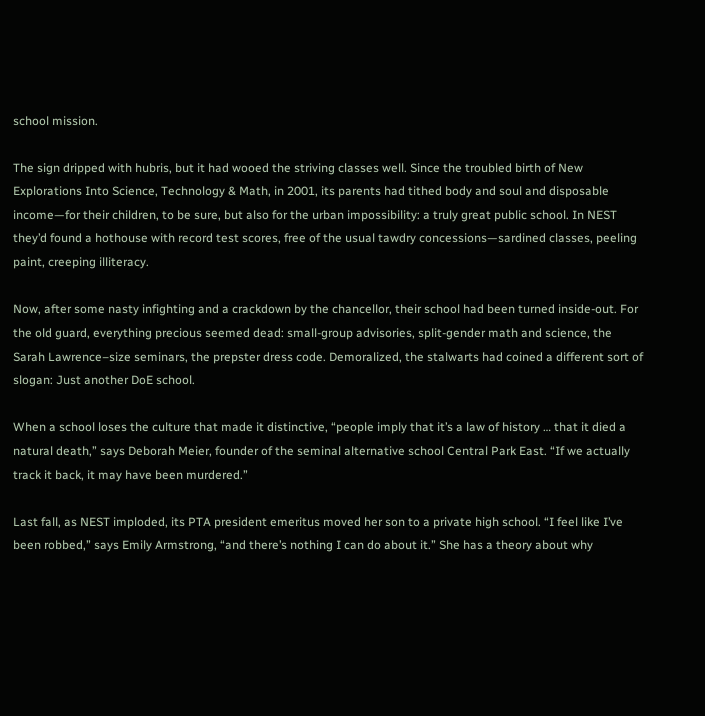school mission.

The sign dripped with hubris, but it had wooed the striving classes well. Since the troubled birth of New Explorations Into Science, Technology & Math, in 2001, its parents had tithed body and soul and disposable income—for their children, to be sure, but also for the urban impossibility: a truly great public school. In NEST they’d found a hothouse with record test scores, free of the usual tawdry concessions—sardined classes, peeling paint, creeping illiteracy.

Now, after some nasty infighting and a crackdown by the chancellor, their school had been turned inside-out. For the old guard, everything precious seemed dead: small-group advisories, split-gender math and science, the Sarah Lawrence–size seminars, the prepster dress code. Demoralized, the stalwarts had coined a different sort of slogan: Just another DoE school.

When a school loses the culture that made it distinctive, “people imply that it’s a law of history … that it died a natural death,” says Deborah Meier, founder of the seminal alternative school Central Park East. “If we actually track it back, it may have been murdered.”

Last fall, as NEST imploded, its PTA president emeritus moved her son to a private high school. “I feel like I’ve been robbed,” says Emily Armstrong, “and there’s nothing I can do about it.” She has a theory about why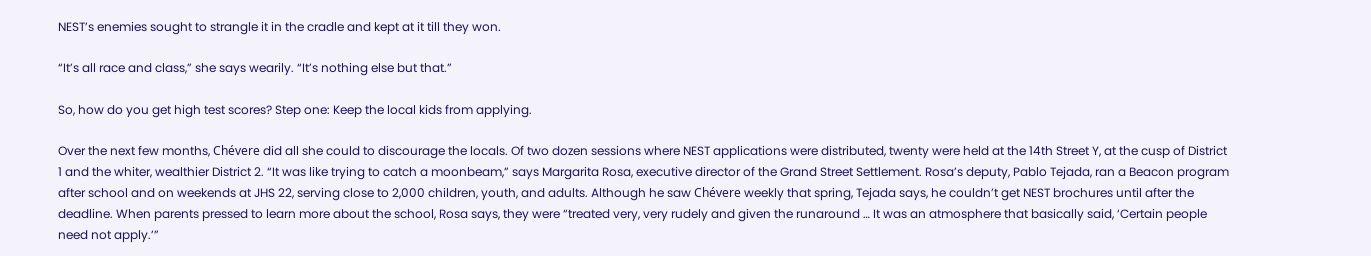NEST’s enemies sought to strangle it in the cradle and kept at it till they won.

“It’s all race and class,” she says wearily. “It’s nothing else but that.”

So, how do you get high test scores? Step one: Keep the local kids from applying.

Over the next few months, Chévere did all she could to discourage the locals. Of two dozen sessions where NEST applications were distributed, twenty were held at the 14th Street Y, at the cusp of District 1 and the whiter, wealthier District 2. “It was like trying to catch a moonbeam,” says Margarita Rosa, executive director of the Grand Street Settlement. Rosa’s deputy, Pablo Tejada, ran a Beacon program after school and on weekends at JHS 22, serving close to 2,000 children, youth, and adults. Although he saw Chévere weekly that spring, Tejada says, he couldn’t get NEST brochures until after the deadline. When parents pressed to learn more about the school, Rosa says, they were “treated very, very rudely and given the runaround … It was an atmosphere that basically said, ‘Certain people need not apply.’”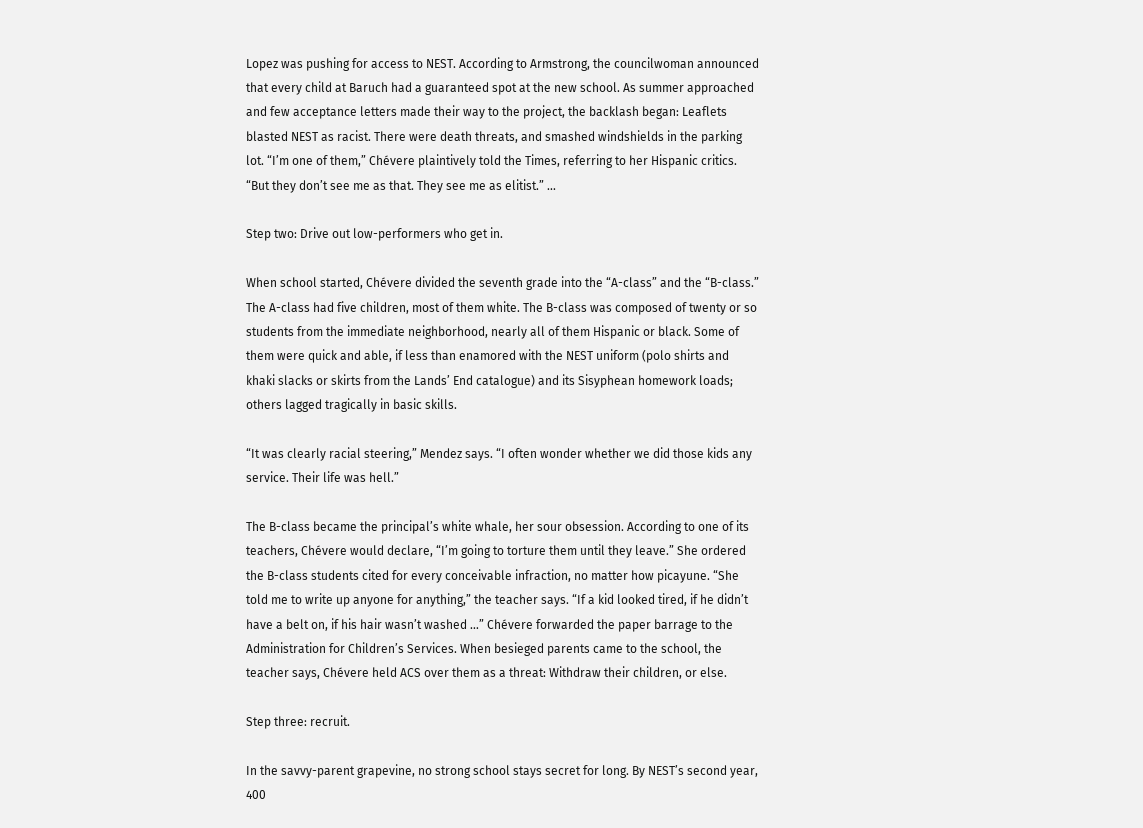Lopez was pushing for access to NEST. According to Armstrong, the councilwoman announced that every child at Baruch had a guaranteed spot at the new school. As summer approached and few acceptance letters made their way to the project, the backlash began: Leaflets blasted NEST as racist. There were death threats, and smashed windshields in the parking lot. “I’m one of them,” Chévere plaintively told the Times, referring to her Hispanic critics. “But they don’t see me as that. They see me as elitist.” ...

Step two: Drive out low-performers who get in.

When school started, Chévere divided the seventh grade into the “A-class” and the “B-class.” The A-class had five children, most of them white. The B-class was composed of twenty or so students from the immediate neighborhood, nearly all of them Hispanic or black. Some of them were quick and able, if less than enamored with the NEST uniform (polo shirts and khaki slacks or skirts from the Lands’ End catalogue) and its Sisyphean homework loads; others lagged tragically in basic skills.

“It was clearly racial steering,” Mendez says. “I often wonder whether we did those kids any service. Their life was hell.”

The B-class became the principal’s white whale, her sour obsession. According to one of its teachers, Chévere would declare, “I’m going to torture them until they leave.” She ordered the B-class students cited for every conceivable infraction, no matter how picayune. “She told me to write up anyone for anything,” the teacher says. “If a kid looked tired, if he didn’t have a belt on, if his hair wasn’t washed …” Chévere forwarded the paper barrage to the Administration for Children’s Services. When besieged parents came to the school, the teacher says, Chévere held ACS over them as a threat: Withdraw their children, or else.

Step three: recruit.

In the savvy-parent grapevine, no strong school stays secret for long. By NEST’s second year, 400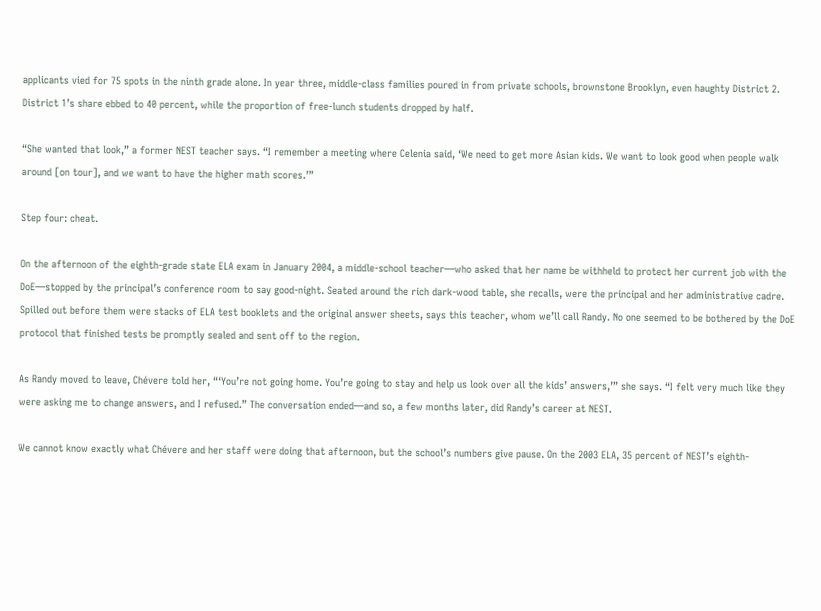applicants vied for 75 spots in the ninth grade alone. In year three, middle-class families poured in from private schools, brownstone Brooklyn, even haughty District 2. District 1’s share ebbed to 40 percent, while the proportion of free-lunch students dropped by half.

“She wanted that look,” a former NEST teacher says. “I remember a meeting where Celenia said, ‘We need to get more Asian kids. We want to look good when people walk around [on tour], and we want to have the higher math scores.’”

Step four: cheat.

On the afternoon of the eighth-grade state ELA exam in January 2004, a middle-school teacher—who asked that her name be withheld to protect her current job with the DoE—stopped by the principal’s conference room to say good-night. Seated around the rich dark-wood table, she recalls, were the principal and her administrative cadre. Spilled out before them were stacks of ELA test booklets and the original answer sheets, says this teacher, whom we’ll call Randy. No one seemed to be bothered by the DoE protocol that finished tests be promptly sealed and sent off to the region.

As Randy moved to leave, Chévere told her, “‘You’re not going home. You’re going to stay and help us look over all the kids’ answers,’” she says. “I felt very much like they were asking me to change answers, and I refused.” The conversation ended—and so, a few months later, did Randy’s career at NEST.

We cannot know exactly what Chévere and her staff were doing that afternoon, but the school’s numbers give pause. On the 2003 ELA, 35 percent of NEST’s eighth-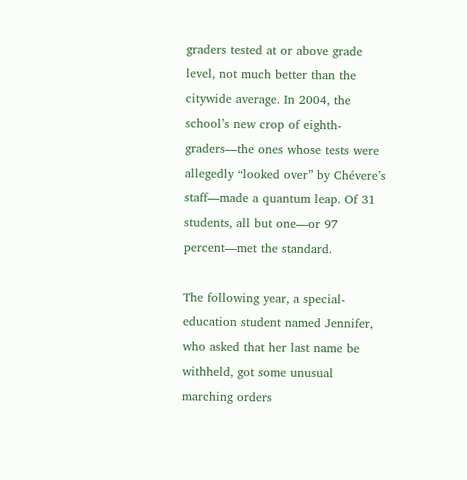graders tested at or above grade level, not much better than the citywide average. In 2004, the school’s new crop of eighth-graders—the ones whose tests were allegedly “looked over” by Chévere’s staff—made a quantum leap. Of 31 students, all but one—or 97 percent—met the standard.

The following year, a special-education student named Jennifer, who asked that her last name be withheld, got some unusual marching orders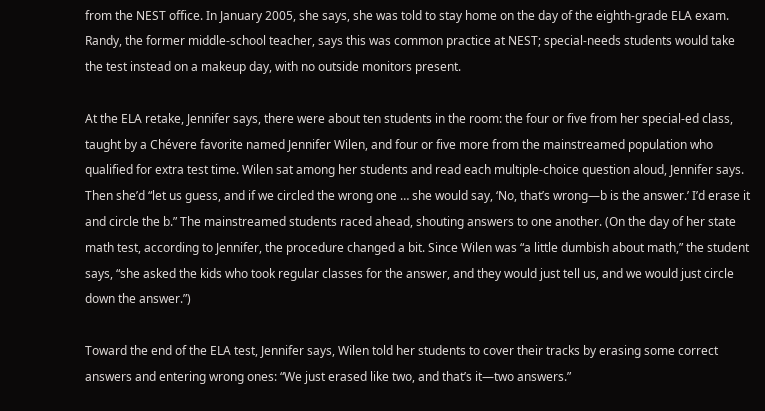from the NEST office. In January 2005, she says, she was told to stay home on the day of the eighth-grade ELA exam. Randy, the former middle-school teacher, says this was common practice at NEST; special-needs students would take the test instead on a makeup day, with no outside monitors present.

At the ELA retake, Jennifer says, there were about ten students in the room: the four or five from her special-ed class, taught by a Chévere favorite named Jennifer Wilen, and four or five more from the mainstreamed population who qualified for extra test time. Wilen sat among her students and read each multiple-choice question aloud, Jennifer says. Then she’d “let us guess, and if we circled the wrong one … she would say, ‘No, that’s wrong—b is the answer.’ I’d erase it and circle the b.” The mainstreamed students raced ahead, shouting answers to one another. (On the day of her state math test, according to Jennifer, the procedure changed a bit. Since Wilen was “a little dumbish about math,” the student says, “she asked the kids who took regular classes for the answer, and they would just tell us, and we would just circle down the answer.”)

Toward the end of the ELA test, Jennifer says, Wilen told her students to cover their tracks by erasing some correct answers and entering wrong ones: “We just erased like two, and that’s it—two answers.”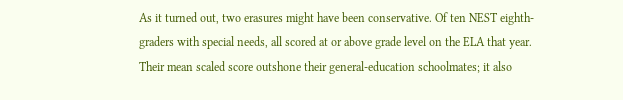As it turned out, two erasures might have been conservative. Of ten NEST eighth-graders with special needs, all scored at or above grade level on the ELA that year. Their mean scaled score outshone their general-education schoolmates; it also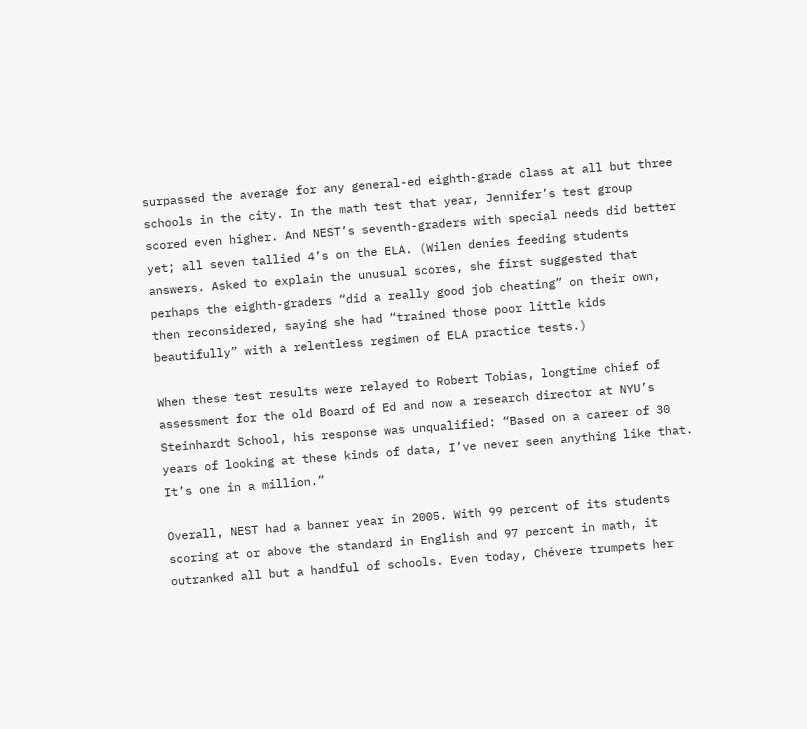surpassed the average for any general-ed eighth-grade class at all but three schools in the city. In the math test that year, Jennifer’s test group scored even higher. And NEST’s seventh-graders with special needs did better yet; all seven tallied 4’s on the ELA. (Wilen denies feeding students answers. Asked to explain the unusual scores, she first suggested that perhaps the eighth-graders “did a really good job cheating” on their own, then reconsidered, saying she had “trained those poor little kids beautifully” with a relentless regimen of ELA practice tests.)

When these test results were relayed to Robert Tobias, longtime chief of assessment for the old Board of Ed and now a research director at NYU’s Steinhardt School, his response was unqualified: “Based on a career of 30 years of looking at these kinds of data, I’ve never seen anything like that. It’s one in a million.”

Overall, NEST had a banner year in 2005. With 99 percent of its students scoring at or above the standard in English and 97 percent in math, it outranked all but a handful of schools. Even today, Chévere trumpets her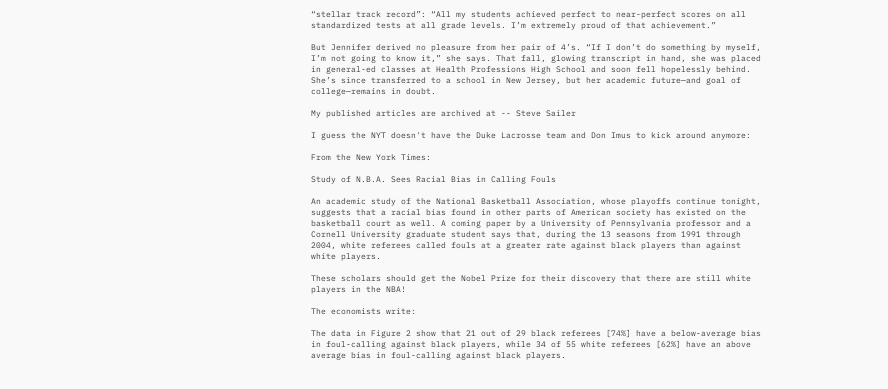“stellar track record”: “All my students achieved perfect to near-perfect scores on all standardized tests at all grade levels. I’m extremely proud of that achievement.”

But Jennifer derived no pleasure from her pair of 4’s. “If I don’t do something by myself, I’m not going to know it,” she says. That fall, glowing transcript in hand, she was placed in general-ed classes at Health Professions High School and soon fell hopelessly behind. She’s since transferred to a school in New Jersey, but her academic future—and goal of college—remains in doubt.

My published articles are archived at -- Steve Sailer

I guess the NYT doesn't have the Duke Lacrosse team and Don Imus to kick around anymore:

From the New York Times:

Study of N.B.A. Sees Racial Bias in Calling Fouls

An academic study of the National Basketball Association, whose playoffs continue tonight, suggests that a racial bias found in other parts of American society has existed on the basketball court as well. A coming paper by a University of Pennsylvania professor and a Cornell University graduate student says that, during the 13 seasons from 1991 through 2004, white referees called fouls at a greater rate against black players than against white players.

These scholars should get the Nobel Prize for their discovery that there are still white players in the NBA!

The economists write:

The data in Figure 2 show that 21 out of 29 black referees [74%] have a below-average bias in foul-calling against black players, while 34 of 55 white referees [62%] have an above average bias in foul-calling against black players.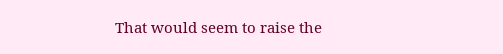That would seem to raise the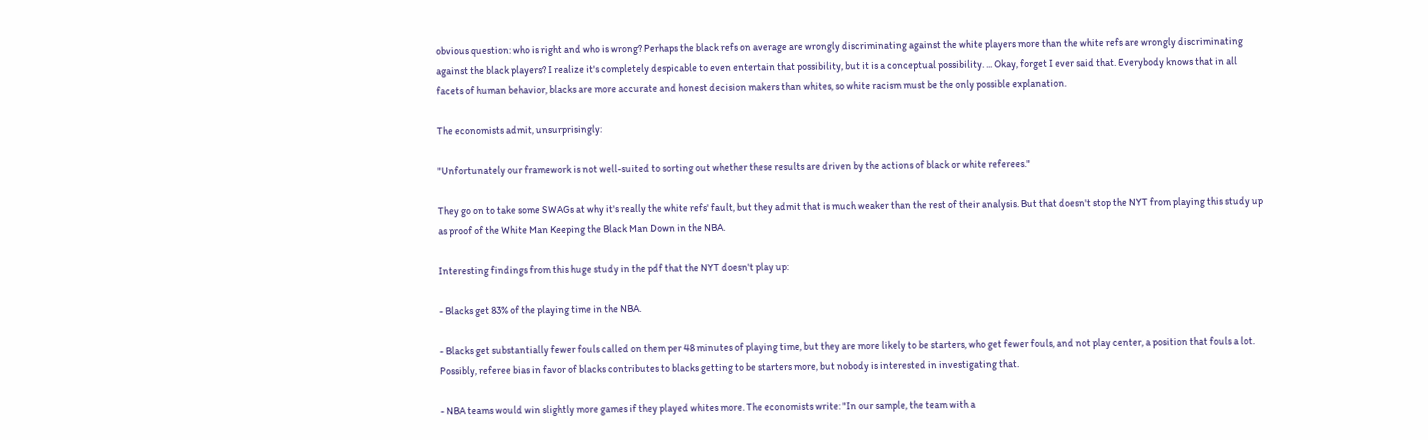obvious question: who is right and who is wrong? Perhaps the black refs on average are wrongly discriminating against the white players more than the white refs are wrongly discriminating against the black players? I realize it's completely despicable to even entertain that possibility, but it is a conceptual possibility. ... Okay, forget I ever said that. Everybody knows that in all facets of human behavior, blacks are more accurate and honest decision makers than whites, so white racism must be the only possible explanation.

The economists admit, unsurprisingly:

"Unfortunately our framework is not well-suited to sorting out whether these results are driven by the actions of black or white referees."

They go on to take some SWAGs at why it's really the white refs' fault, but they admit that is much weaker than the rest of their analysis. But that doesn't stop the NYT from playing this study up as proof of the White Man Keeping the Black Man Down in the NBA.

Interesting findings from this huge study in the pdf that the NYT doesn't play up:

- Blacks get 83% of the playing time in the NBA.

- Blacks get substantially fewer fouls called on them per 48 minutes of playing time, but they are more likely to be starters, who get fewer fouls, and not play center, a position that fouls a lot. Possibly, referee bias in favor of blacks contributes to blacks getting to be starters more, but nobody is interested in investigating that.

- NBA teams would win slightly more games if they played whites more. The economists write: "In our sample, the team with a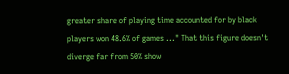greater share of playing time accounted for by black players won 48.6% of games ..." That this figure doesn't diverge far from 50% show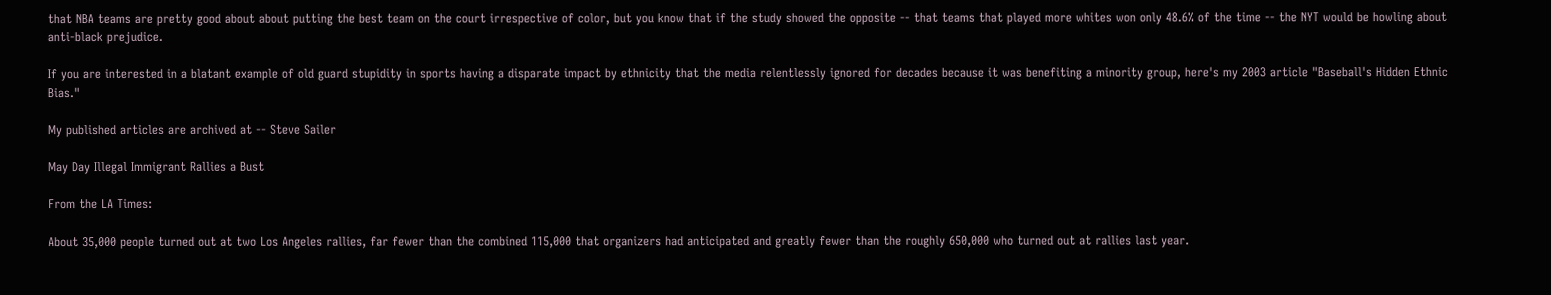that NBA teams are pretty good about about putting the best team on the court irrespective of color, but you know that if the study showed the opposite -- that teams that played more whites won only 48.6% of the time -- the NYT would be howling about anti-black prejudice.

If you are interested in a blatant example of old guard stupidity in sports having a disparate impact by ethnicity that the media relentlessly ignored for decades because it was benefiting a minority group, here's my 2003 article "Baseball's Hidden Ethnic Bias."

My published articles are archived at -- Steve Sailer

May Day Illegal Immigrant Rallies a Bust

From the LA Times:

About 35,000 people turned out at two Los Angeles rallies, far fewer than the combined 115,000 that organizers had anticipated and greatly fewer than the roughly 650,000 who turned out at rallies last year.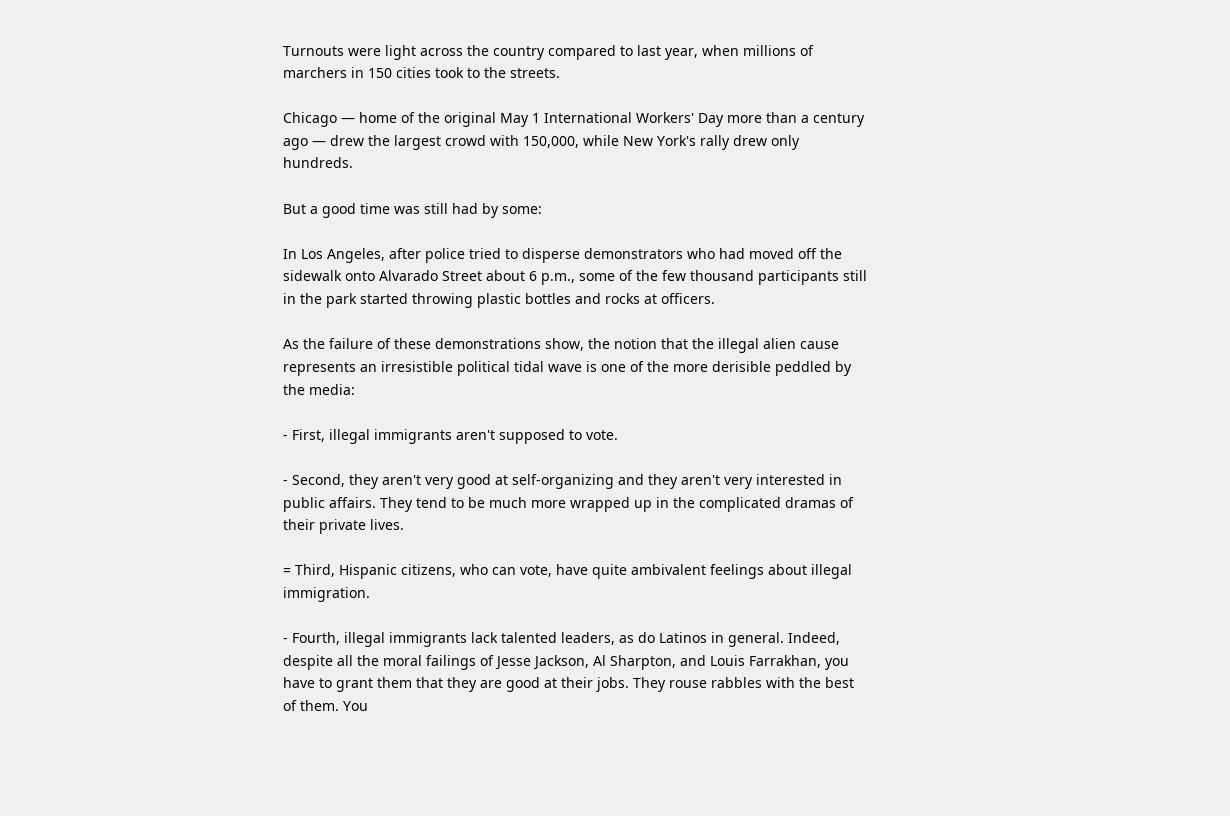Turnouts were light across the country compared to last year, when millions of marchers in 150 cities took to the streets.

Chicago — home of the original May 1 International Workers' Day more than a century ago — drew the largest crowd with 150,000, while New York's rally drew only hundreds.

But a good time was still had by some:

In Los Angeles, after police tried to disperse demonstrators who had moved off the sidewalk onto Alvarado Street about 6 p.m., some of the few thousand participants still in the park started throwing plastic bottles and rocks at officers.

As the failure of these demonstrations show, the notion that the illegal alien cause represents an irresistible political tidal wave is one of the more derisible peddled by the media:

- First, illegal immigrants aren't supposed to vote.

- Second, they aren't very good at self-organizing and they aren't very interested in public affairs. They tend to be much more wrapped up in the complicated dramas of their private lives.

= Third, Hispanic citizens, who can vote, have quite ambivalent feelings about illegal immigration.

- Fourth, illegal immigrants lack talented leaders, as do Latinos in general. Indeed, despite all the moral failings of Jesse Jackson, Al Sharpton, and Louis Farrakhan, you have to grant them that they are good at their jobs. They rouse rabbles with the best of them. You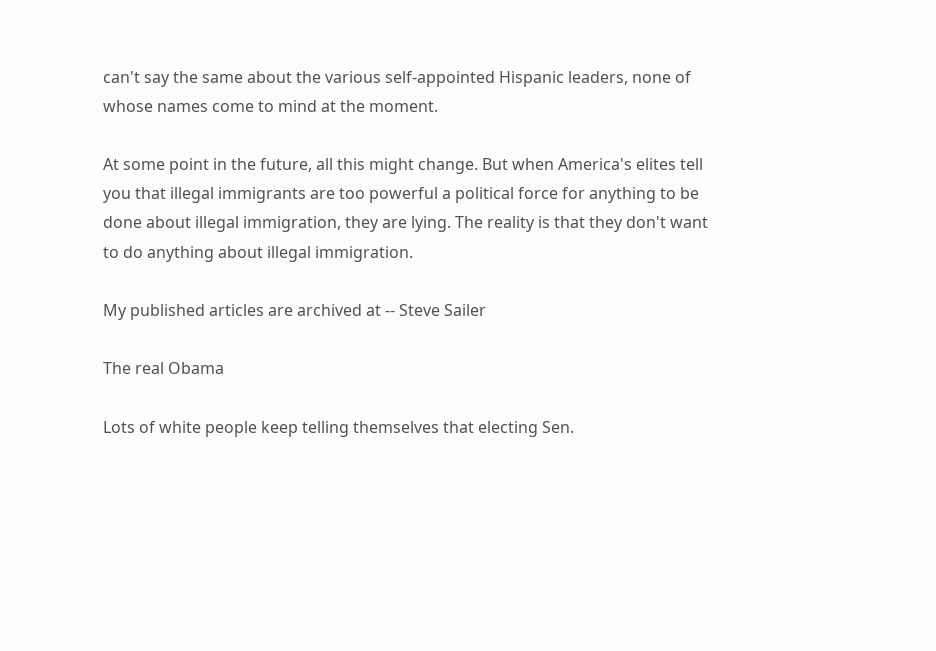can't say the same about the various self-appointed Hispanic leaders, none of whose names come to mind at the moment.

At some point in the future, all this might change. But when America's elites tell you that illegal immigrants are too powerful a political force for anything to be done about illegal immigration, they are lying. The reality is that they don't want to do anything about illegal immigration.

My published articles are archived at -- Steve Sailer

The real Obama

Lots of white people keep telling themselves that electing Sen.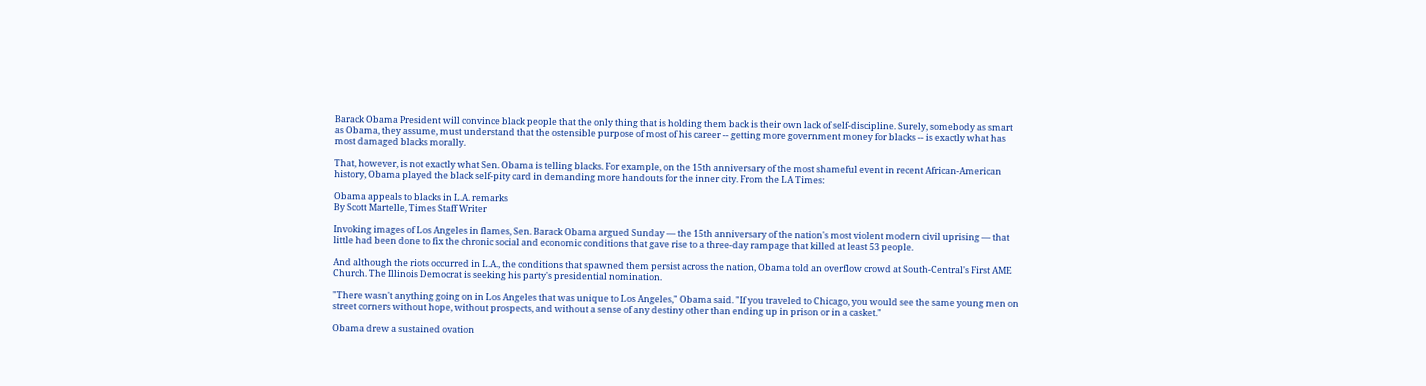Barack Obama President will convince black people that the only thing that is holding them back is their own lack of self-discipline. Surely, somebody as smart as Obama, they assume, must understand that the ostensible purpose of most of his career -- getting more government money for blacks -- is exactly what has most damaged blacks morally.

That, however, is not exactly what Sen. Obama is telling blacks. For example, on the 15th anniversary of the most shameful event in recent African-American history, Obama played the black self-pity card in demanding more handouts for the inner city. From the LA Times:

Obama appeals to blacks in L.A. remarks
By Scott Martelle, Times Staff Writer

Invoking images of Los Angeles in flames, Sen. Barack Obama argued Sunday — the 15th anniversary of the nation's most violent modern civil uprising — that little had been done to fix the chronic social and economic conditions that gave rise to a three-day rampage that killed at least 53 people.

And although the riots occurred in L.A., the conditions that spawned them persist across the nation, Obama told an overflow crowd at South-Central's First AME Church. The Illinois Democrat is seeking his party's presidential nomination.

"There wasn't anything going on in Los Angeles that was unique to Los Angeles," Obama said. "If you traveled to Chicago, you would see the same young men on street corners without hope, without prospects, and without a sense of any destiny other than ending up in prison or in a casket."

Obama drew a sustained ovation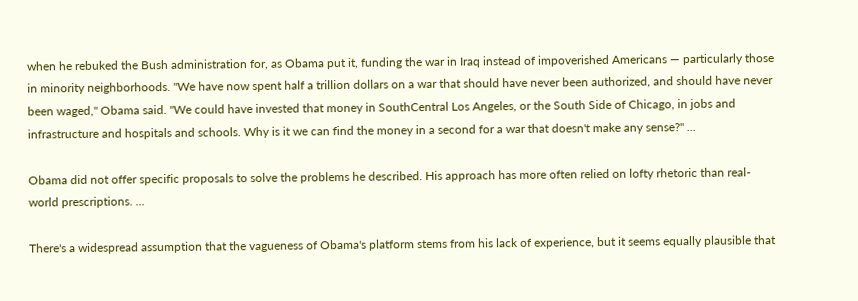when he rebuked the Bush administration for, as Obama put it, funding the war in Iraq instead of impoverished Americans — particularly those in minority neighborhoods. "We have now spent half a trillion dollars on a war that should have never been authorized, and should have never been waged," Obama said. "We could have invested that money in SouthCentral Los Angeles, or the South Side of Chicago, in jobs and infrastructure and hospitals and schools. Why is it we can find the money in a second for a war that doesn't make any sense?" ...

Obama did not offer specific proposals to solve the problems he described. His approach has more often relied on lofty rhetoric than real-world prescriptions. ...

There's a widespread assumption that the vagueness of Obama's platform stems from his lack of experience, but it seems equally plausible that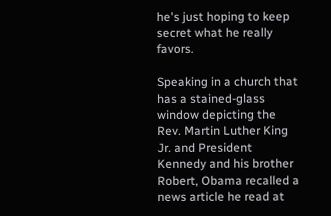he's just hoping to keep secret what he really favors.

Speaking in a church that has a stained-glass window depicting the Rev. Martin Luther King Jr. and President Kennedy and his brother Robert, Obama recalled a news article he read at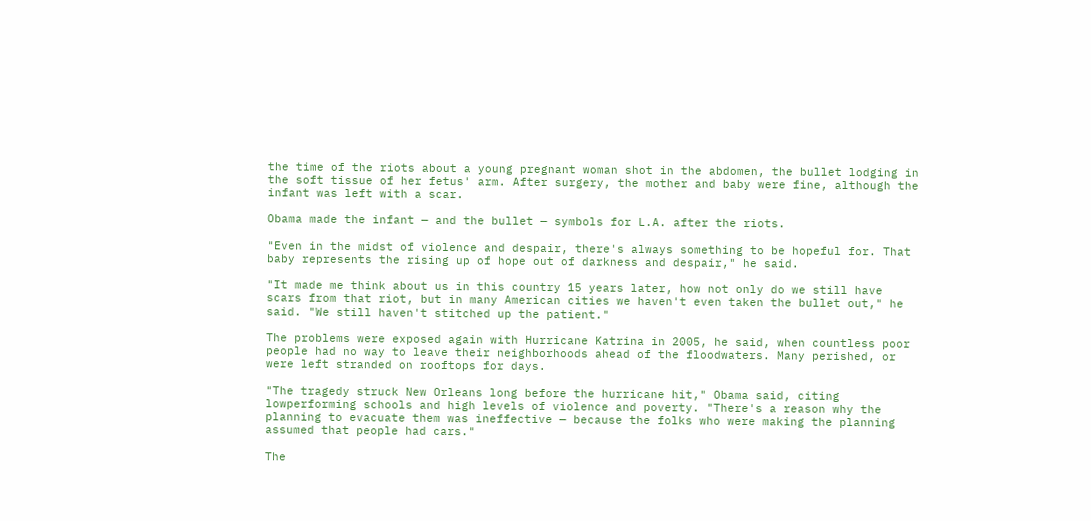the time of the riots about a young pregnant woman shot in the abdomen, the bullet lodging in the soft tissue of her fetus' arm. After surgery, the mother and baby were fine, although the infant was left with a scar.

Obama made the infant — and the bullet — symbols for L.A. after the riots.

"Even in the midst of violence and despair, there's always something to be hopeful for. That baby represents the rising up of hope out of darkness and despair," he said.

"It made me think about us in this country 15 years later, how not only do we still have scars from that riot, but in many American cities we haven't even taken the bullet out," he said. "We still haven't stitched up the patient."

The problems were exposed again with Hurricane Katrina in 2005, he said, when countless poor people had no way to leave their neighborhoods ahead of the floodwaters. Many perished, or were left stranded on rooftops for days.

"The tragedy struck New Orleans long before the hurricane hit," Obama said, citing lowperforming schools and high levels of violence and poverty. "There's a reason why the planning to evacuate them was ineffective — because the folks who were making the planning assumed that people had cars."

The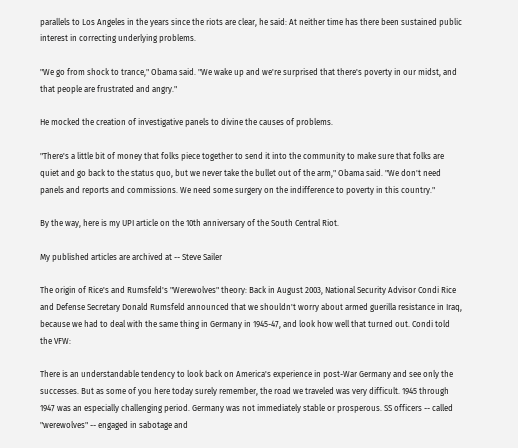parallels to Los Angeles in the years since the riots are clear, he said: At neither time has there been sustained public interest in correcting underlying problems.

"We go from shock to trance," Obama said. "We wake up and we're surprised that there's poverty in our midst, and that people are frustrated and angry."

He mocked the creation of investigative panels to divine the causes of problems.

"There's a little bit of money that folks piece together to send it into the community to make sure that folks are quiet and go back to the status quo, but we never take the bullet out of the arm," Obama said. "We don't need panels and reports and commissions. We need some surgery on the indifference to poverty in this country."

By the way, here is my UPI article on the 10th anniversary of the South Central Riot.

My published articles are archived at -- Steve Sailer

The origin of Rice's and Rumsfeld's "Werewolves" theory: Back in August 2003, National Security Advisor Condi Rice and Defense Secretary Donald Rumsfeld announced that we shouldn't worry about armed guerilla resistance in Iraq, because we had to deal with the same thing in Germany in 1945-47, and look how well that turned out. Condi told the VFW:

There is an understandable tendency to look back on America's experience in post-War Germany and see only the successes. But as some of you here today surely remember, the road we traveled was very difficult. 1945 through 1947 was an especially challenging period. Germany was not immediately stable or prosperous. SS officers -- called "werewolves" -- engaged in sabotage and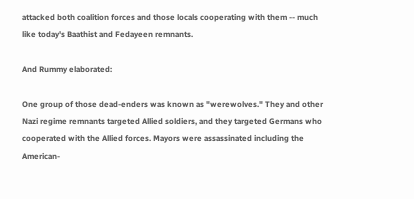attacked both coalition forces and those locals cooperating with them -- much like today's Baathist and Fedayeen remnants.

And Rummy elaborated:

One group of those dead-enders was known as "werewolves." They and other Nazi regime remnants targeted Allied soldiers, and they targeted Germans who cooperated with the Allied forces. Mayors were assassinated including the American-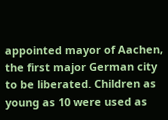appointed mayor of Aachen, the first major German city to be liberated. Children as young as 10 were used as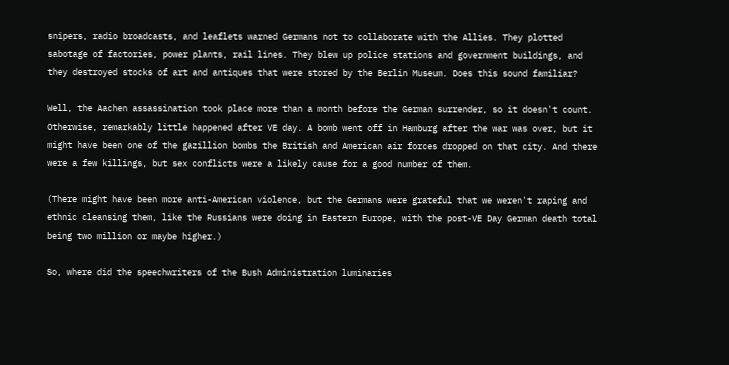snipers, radio broadcasts, and leaflets warned Germans not to collaborate with the Allies. They plotted sabotage of factories, power plants, rail lines. They blew up police stations and government buildings, and they destroyed stocks of art and antiques that were stored by the Berlin Museum. Does this sound familiar?

Well, the Aachen assassination took place more than a month before the German surrender, so it doesn't count. Otherwise, remarkably little happened after VE day. A bomb went off in Hamburg after the war was over, but it might have been one of the gazillion bombs the British and American air forces dropped on that city. And there were a few killings, but sex conflicts were a likely cause for a good number of them.

(There might have been more anti-American violence, but the Germans were grateful that we weren't raping and ethnic cleansing them, like the Russians were doing in Eastern Europe, with the post-VE Day German death total being two million or maybe higher.)

So, where did the speechwriters of the Bush Administration luminaries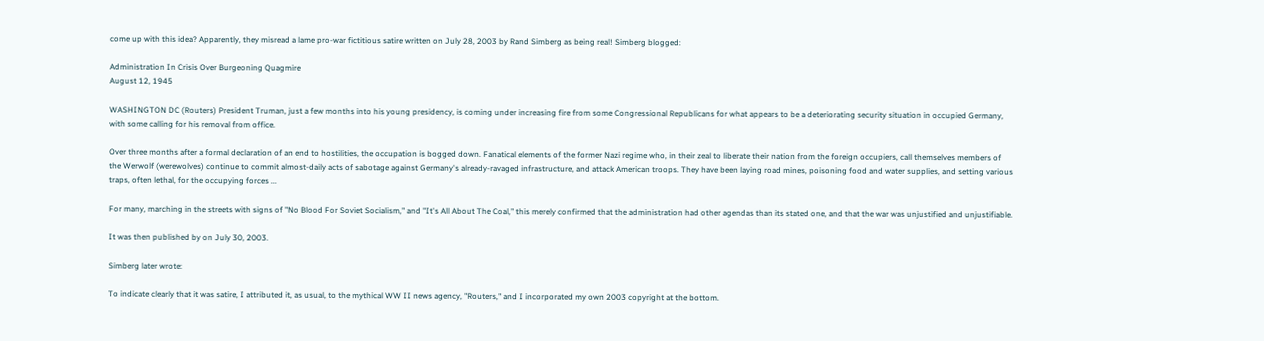come up with this idea? Apparently, they misread a lame pro-war fictitious satire written on July 28, 2003 by Rand Simberg as being real! Simberg blogged:

Administration In Crisis Over Burgeoning Quagmire
August 12, 1945

WASHINGTON DC (Routers) President Truman, just a few months into his young presidency, is coming under increasing fire from some Congressional Republicans for what appears to be a deteriorating security situation in occupied Germany, with some calling for his removal from office.

Over three months after a formal declaration of an end to hostilities, the occupation is bogged down. Fanatical elements of the former Nazi regime who, in their zeal to liberate their nation from the foreign occupiers, call themselves members of the Werwolf (werewolves) continue to commit almost-daily acts of sabotage against Germany's already-ravaged infrastructure, and attack American troops. They have been laying road mines, poisoning food and water supplies, and setting various traps, often lethal, for the occupying forces ...

For many, marching in the streets with signs of "No Blood For Soviet Socialism," and "It's All About The Coal," this merely confirmed that the administration had other agendas than its stated one, and that the war was unjustified and unjustifiable.

It was then published by on July 30, 2003.

Simberg later wrote:

To indicate clearly that it was satire, I attributed it, as usual, to the mythical WW II news agency, "Routers," and I incorporated my own 2003 copyright at the bottom.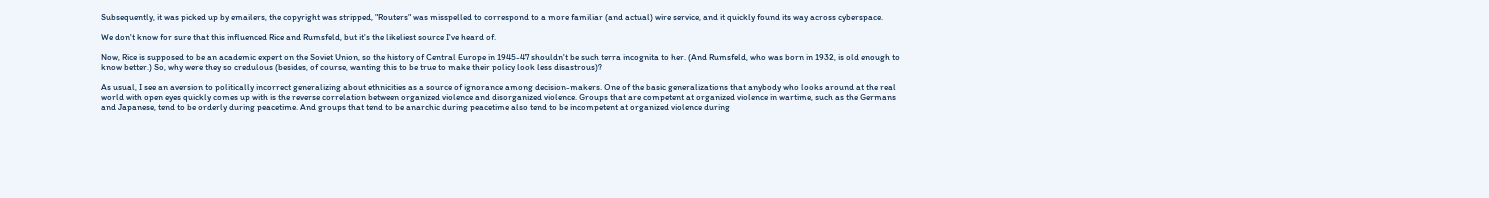Subsequently, it was picked up by emailers, the copyright was stripped, "Routers" was misspelled to correspond to a more familiar (and actual) wire service, and it quickly found its way across cyberspace.

We don't know for sure that this influenced Rice and Rumsfeld, but it's the likeliest source I've heard of.

Now, Rice is supposed to be an academic expert on the Soviet Union, so the history of Central Europe in 1945-47 shouldn't be such terra incognita to her. (And Rumsfeld, who was born in 1932, is old enough to know better.) So, why were they so credulous (besides, of course, wanting this to be true to make their policy look less disastrous)?

As usual, I see an aversion to politically incorrect generalizing about ethnicities as a source of ignorance among decision-makers. One of the basic generalizations that anybody who looks around at the real world with open eyes quickly comes up with is the reverse correlation between organized violence and disorganized violence. Groups that are competent at organized violence in wartime, such as the Germans and Japanese, tend to be orderly during peacetime. And groups that tend to be anarchic during peacetime also tend to be incompetent at organized violence during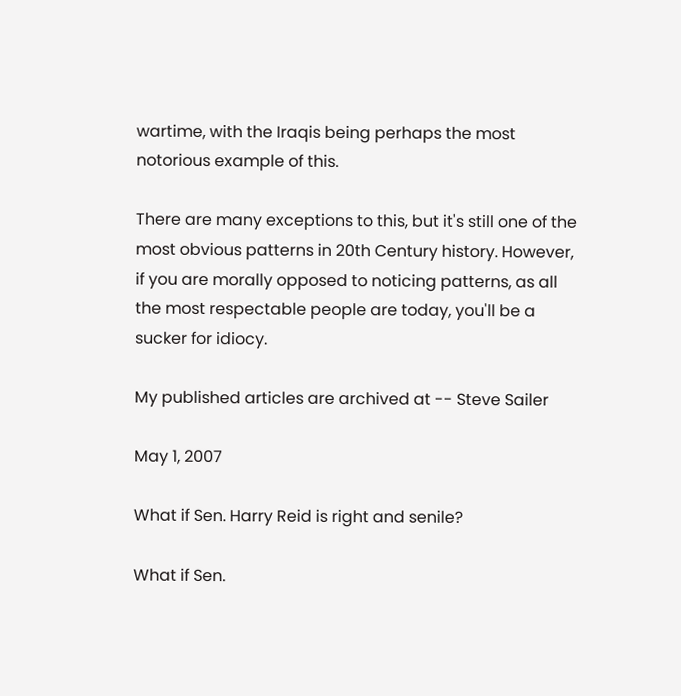wartime, with the Iraqis being perhaps the most notorious example of this.

There are many exceptions to this, but it's still one of the most obvious patterns in 20th Century history. However, if you are morally opposed to noticing patterns, as all the most respectable people are today, you'll be a sucker for idiocy.

My published articles are archived at -- Steve Sailer

May 1, 2007

What if Sen. Harry Reid is right and senile?

What if Sen.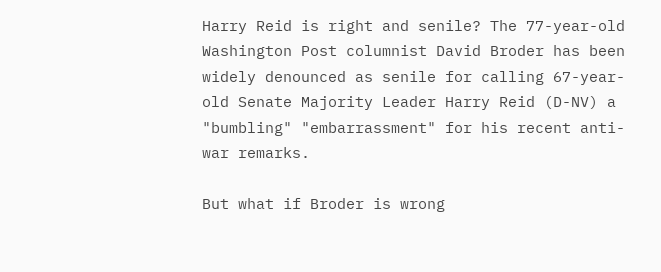Harry Reid is right and senile? The 77-year-old Washington Post columnist David Broder has been widely denounced as senile for calling 67-year-old Senate Majority Leader Harry Reid (D-NV) a "bumbling" "embarrassment" for his recent anti-war remarks.

But what if Broder is wrong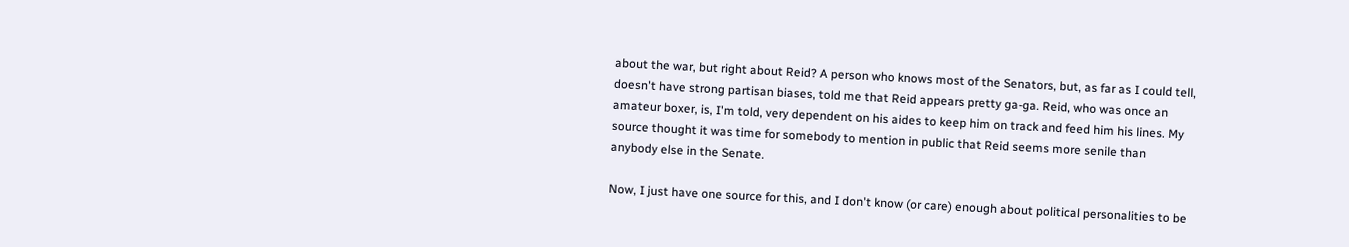about the war, but right about Reid? A person who knows most of the Senators, but, as far as I could tell, doesn't have strong partisan biases, told me that Reid appears pretty ga-ga. Reid, who was once an amateur boxer, is, I'm told, very dependent on his aides to keep him on track and feed him his lines. My source thought it was time for somebody to mention in public that Reid seems more senile than anybody else in the Senate.

Now, I just have one source for this, and I don't know (or care) enough about political personalities to be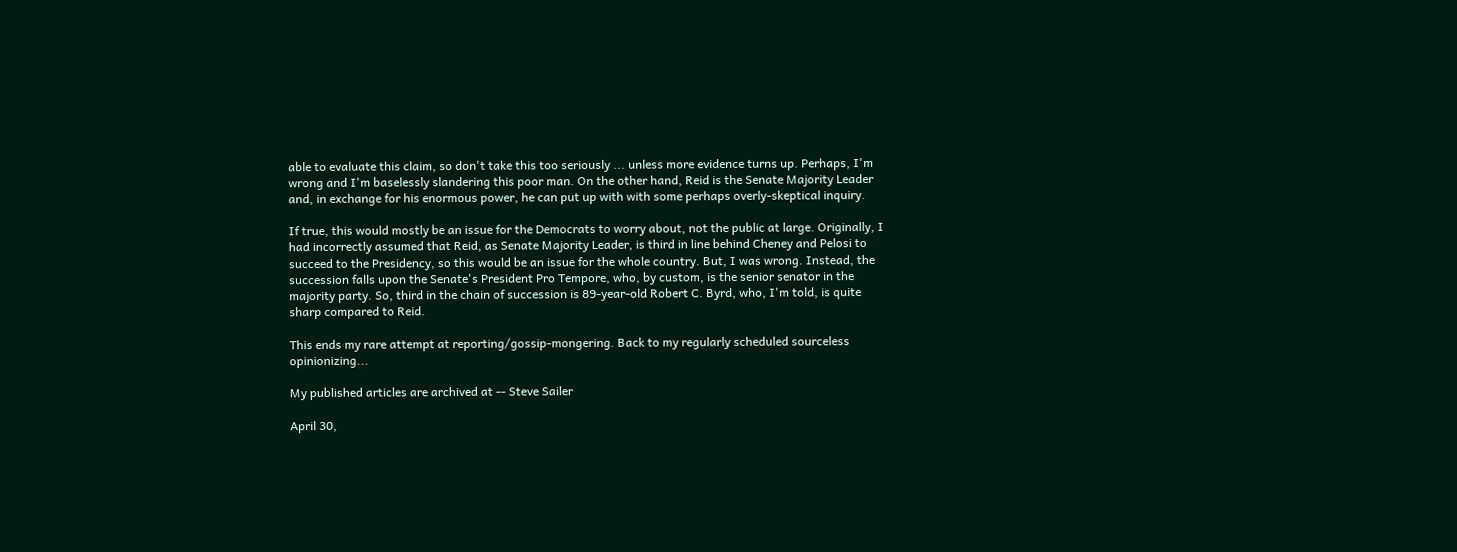able to evaluate this claim, so don't take this too seriously ... unless more evidence turns up. Perhaps, I'm wrong and I'm baselessly slandering this poor man. On the other hand, Reid is the Senate Majority Leader and, in exchange for his enormous power, he can put up with with some perhaps overly-skeptical inquiry.

If true, this would mostly be an issue for the Democrats to worry about, not the public at large. Originally, I had incorrectly assumed that Reid, as Senate Majority Leader, is third in line behind Cheney and Pelosi to succeed to the Presidency, so this would be an issue for the whole country. But, I was wrong. Instead, the succession falls upon the Senate's President Pro Tempore, who, by custom, is the senior senator in the majority party. So, third in the chain of succession is 89-year-old Robert C. Byrd, who, I'm told, is quite sharp compared to Reid.

This ends my rare attempt at reporting/gossip-mongering. Back to my regularly scheduled sourceless opinionizing...

My published articles are archived at -- Steve Sailer

April 30,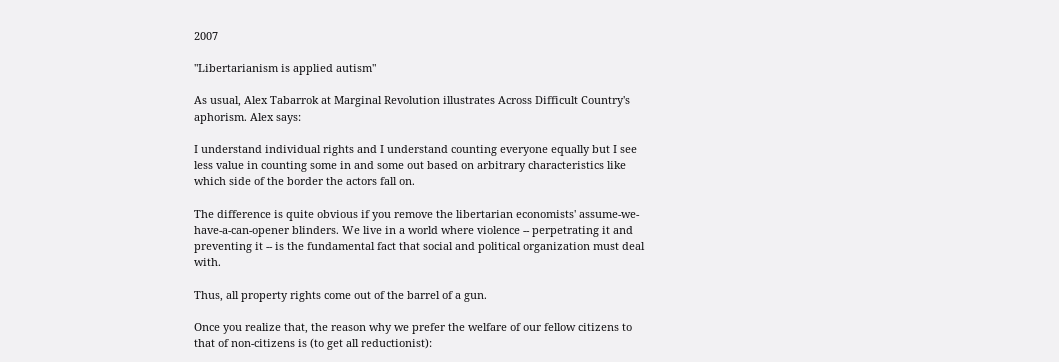2007

"Libertarianism is applied autism"

As usual, Alex Tabarrok at Marginal Revolution illustrates Across Difficult Country's aphorism. Alex says:

I understand individual rights and I understand counting everyone equally but I see less value in counting some in and some out based on arbitrary characteristics like which side of the border the actors fall on.

The difference is quite obvious if you remove the libertarian economists' assume-we-have-a-can-opener blinders. We live in a world where violence -- perpetrating it and preventing it -- is the fundamental fact that social and political organization must deal with.

Thus, all property rights come out of the barrel of a gun.

Once you realize that, the reason why we prefer the welfare of our fellow citizens to that of non-citizens is (to get all reductionist):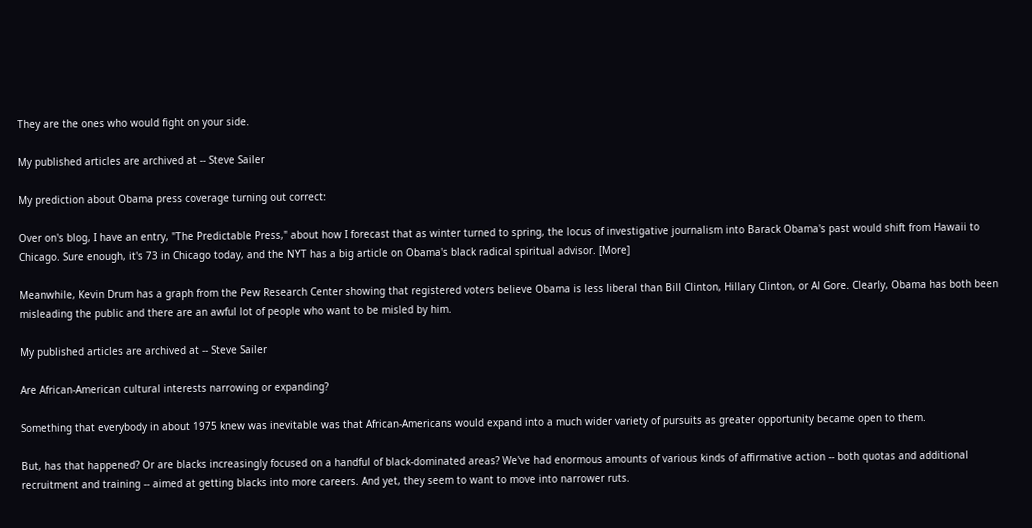They are the ones who would fight on your side.

My published articles are archived at -- Steve Sailer

My prediction about Obama press coverage turning out correct:

Over on's blog, I have an entry, "The Predictable Press," about how I forecast that as winter turned to spring, the locus of investigative journalism into Barack Obama's past would shift from Hawaii to Chicago. Sure enough, it's 73 in Chicago today, and the NYT has a big article on Obama's black radical spiritual advisor. [More]

Meanwhile, Kevin Drum has a graph from the Pew Research Center showing that registered voters believe Obama is less liberal than Bill Clinton, Hillary Clinton, or Al Gore. Clearly, Obama has both been misleading the public and there are an awful lot of people who want to be misled by him.

My published articles are archived at -- Steve Sailer

Are African-American cultural interests narrowing or expanding?

Something that everybody in about 1975 knew was inevitable was that African-Americans would expand into a much wider variety of pursuits as greater opportunity became open to them.

But, has that happened? Or are blacks increasingly focused on a handful of black-dominated areas? We've had enormous amounts of various kinds of affirmative action -- both quotas and additional recruitment and training -- aimed at getting blacks into more careers. And yet, they seem to want to move into narrower ruts.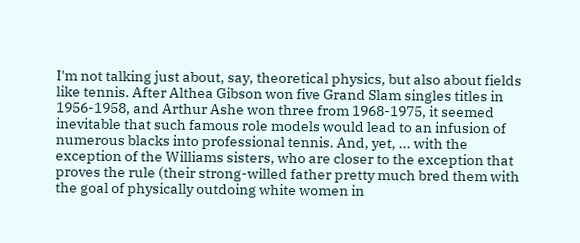I'm not talking just about, say, theoretical physics, but also about fields like tennis. After Althea Gibson won five Grand Slam singles titles in 1956-1958, and Arthur Ashe won three from 1968-1975, it seemed inevitable that such famous role models would lead to an infusion of numerous blacks into professional tennis. And, yet, ... with the exception of the Williams sisters, who are closer to the exception that proves the rule (their strong-willed father pretty much bred them with the goal of physically outdoing white women in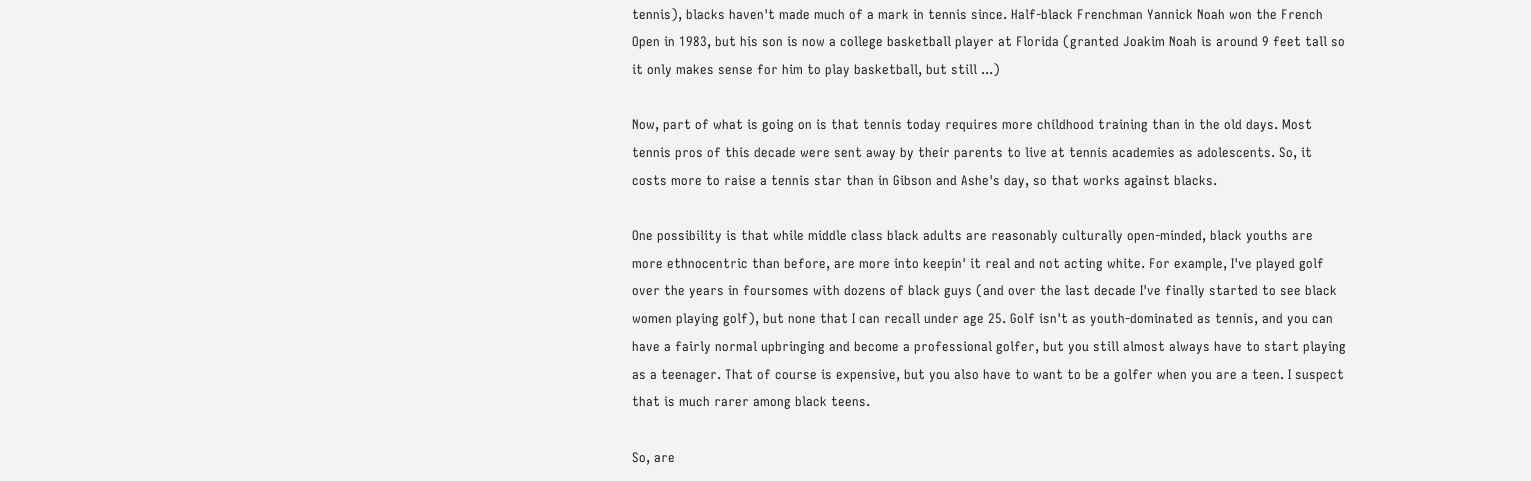tennis), blacks haven't made much of a mark in tennis since. Half-black Frenchman Yannick Noah won the French Open in 1983, but his son is now a college basketball player at Florida (granted Joakim Noah is around 9 feet tall so it only makes sense for him to play basketball, but still ...)

Now, part of what is going on is that tennis today requires more childhood training than in the old days. Most tennis pros of this decade were sent away by their parents to live at tennis academies as adolescents. So, it costs more to raise a tennis star than in Gibson and Ashe's day, so that works against blacks.

One possibility is that while middle class black adults are reasonably culturally open-minded, black youths are more ethnocentric than before, are more into keepin' it real and not acting white. For example, I've played golf over the years in foursomes with dozens of black guys (and over the last decade I've finally started to see black women playing golf), but none that I can recall under age 25. Golf isn't as youth-dominated as tennis, and you can have a fairly normal upbringing and become a professional golfer, but you still almost always have to start playing as a teenager. That of course is expensive, but you also have to want to be a golfer when you are a teen. I suspect that is much rarer among black teens.

So, are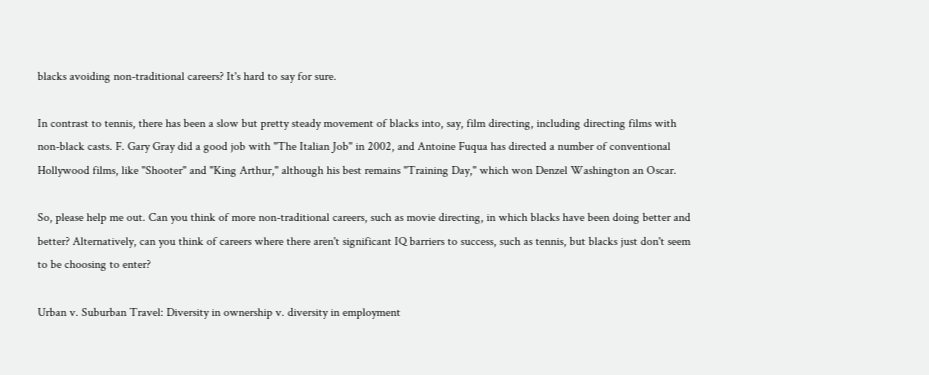blacks avoiding non-traditional careers? It's hard to say for sure.

In contrast to tennis, there has been a slow but pretty steady movement of blacks into, say, film directing, including directing films with non-black casts. F. Gary Gray did a good job with "The Italian Job" in 2002, and Antoine Fuqua has directed a number of conventional Hollywood films, like "Shooter" and "King Arthur," although his best remains "Training Day," which won Denzel Washington an Oscar.

So, please help me out. Can you think of more non-traditional careers, such as movie directing, in which blacks have been doing better and better? Alternatively, can you think of careers where there aren't significant IQ barriers to success, such as tennis, but blacks just don't seem to be choosing to enter?

Urban v. Suburban Travel: Diversity in ownership v. diversity in employment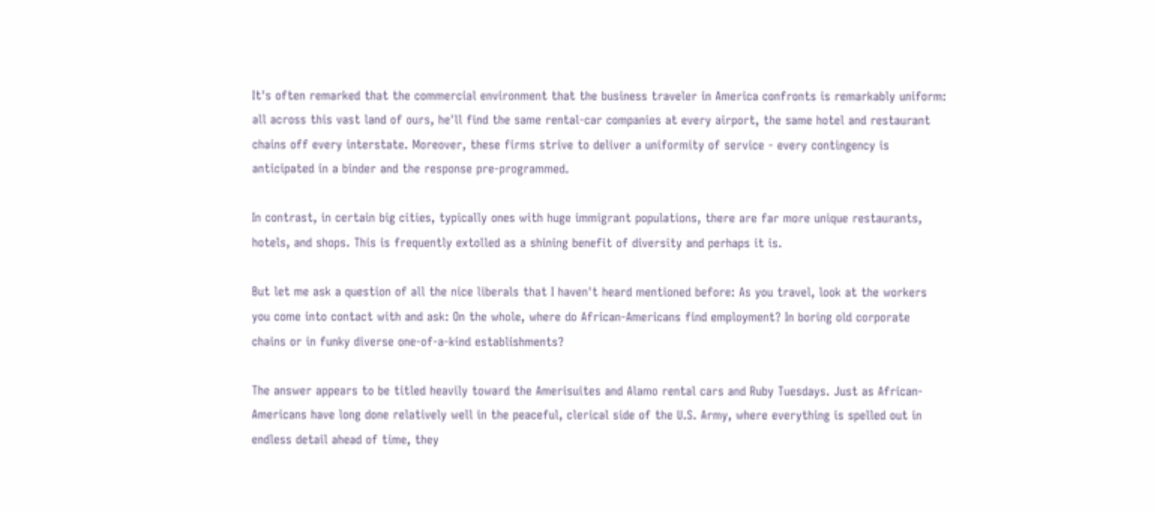It's often remarked that the commercial environment that the business traveler in America confronts is remarkably uniform: all across this vast land of ours, he'll find the same rental-car companies at every airport, the same hotel and restaurant chains off every interstate. Moreover, these firms strive to deliver a uniformity of service - every contingency is anticipated in a binder and the response pre-programmed.

In contrast, in certain big cities, typically ones with huge immigrant populations, there are far more unique restaurants, hotels, and shops. This is frequently extolled as a shining benefit of diversity and perhaps it is.

But let me ask a question of all the nice liberals that I haven't heard mentioned before: As you travel, look at the workers you come into contact with and ask: On the whole, where do African-Americans find employment? In boring old corporate chains or in funky diverse one-of-a-kind establishments?

The answer appears to be titled heavily toward the Amerisuites and Alamo rental cars and Ruby Tuesdays. Just as African-Americans have long done relatively well in the peaceful, clerical side of the U.S. Army, where everything is spelled out in endless detail ahead of time, they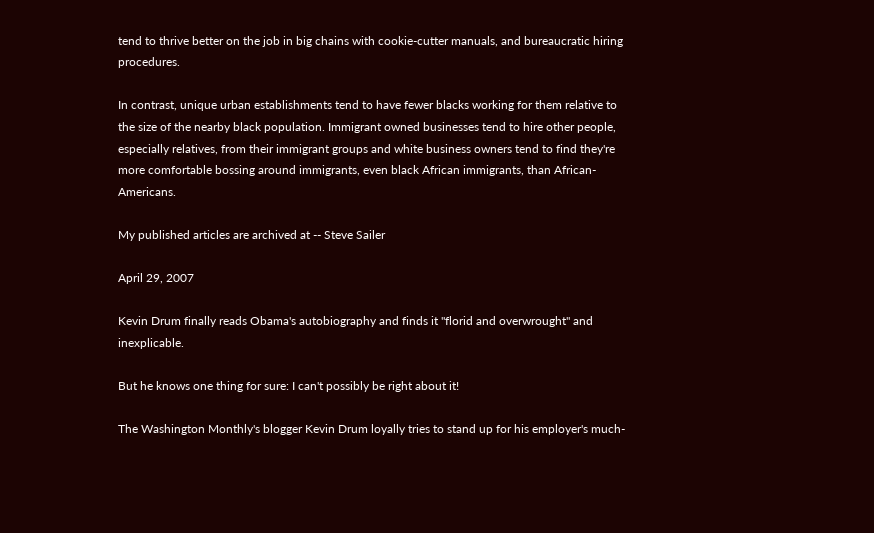tend to thrive better on the job in big chains with cookie-cutter manuals, and bureaucratic hiring procedures.

In contrast, unique urban establishments tend to have fewer blacks working for them relative to the size of the nearby black population. Immigrant owned businesses tend to hire other people, especially relatives, from their immigrant groups and white business owners tend to find they're more comfortable bossing around immigrants, even black African immigrants, than African-Americans.

My published articles are archived at -- Steve Sailer

April 29, 2007

Kevin Drum finally reads Obama's autobiography and finds it "florid and overwrought" and inexplicable.

But he knows one thing for sure: I can't possibly be right about it!

The Washington Monthly's blogger Kevin Drum loyally tries to stand up for his employer's much-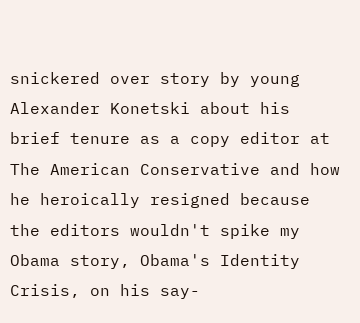snickered over story by young Alexander Konetski about his brief tenure as a copy editor at The American Conservative and how he heroically resigned because the editors wouldn't spike my Obama story, Obama's Identity Crisis, on his say-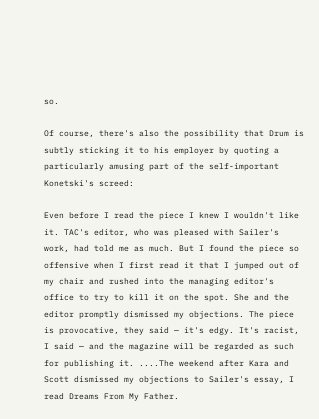so.

Of course, there's also the possibility that Drum is subtly sticking it to his employer by quoting a particularly amusing part of the self-important Konetski's screed:

Even before I read the piece I knew I wouldn't like it. TAC's editor, who was pleased with Sailer's work, had told me as much. But I found the piece so offensive when I first read it that I jumped out of my chair and rushed into the managing editor's office to try to kill it on the spot. She and the editor promptly dismissed my objections. The piece is provocative, they said — it's edgy. It's racist, I said — and the magazine will be regarded as such for publishing it. ....The weekend after Kara and Scott dismissed my objections to Sailer's essay, I read Dreams From My Father.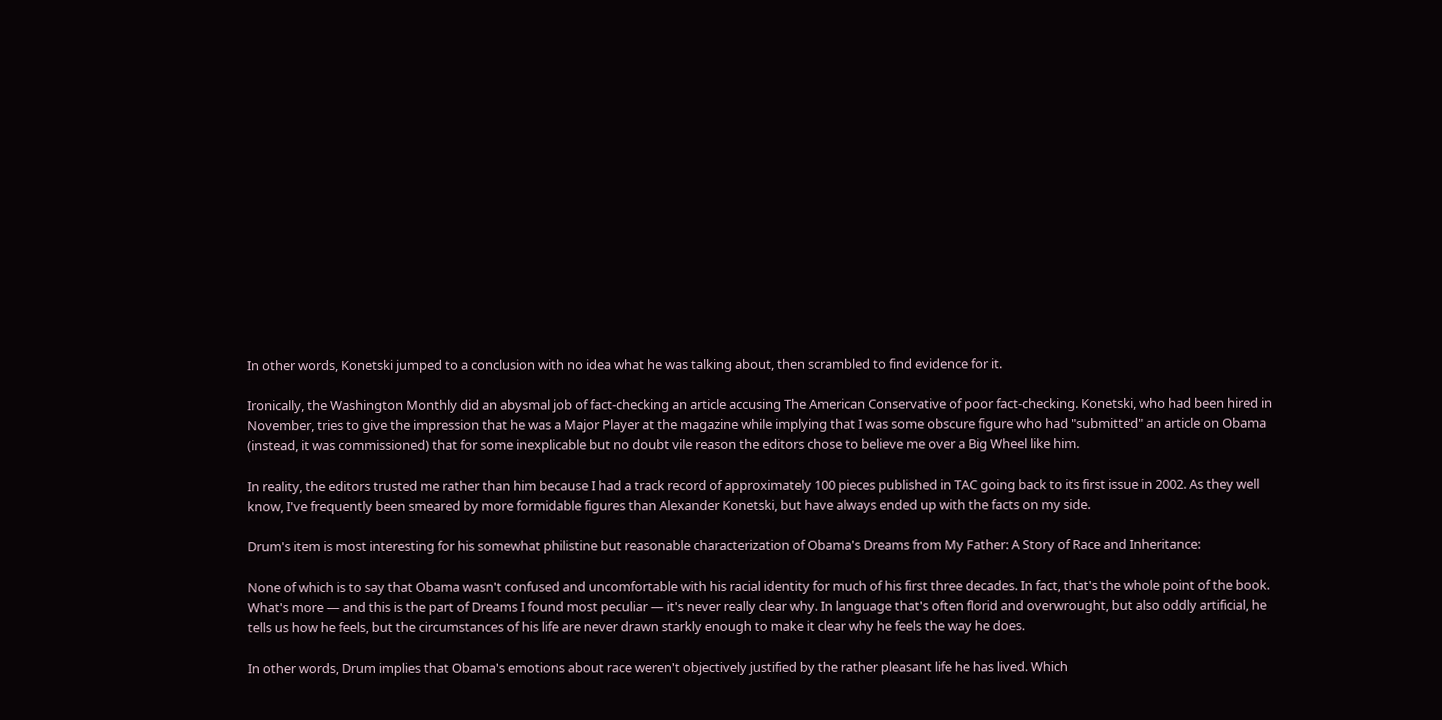In other words, Konetski jumped to a conclusion with no idea what he was talking about, then scrambled to find evidence for it.

Ironically, the Washington Monthly did an abysmal job of fact-checking an article accusing The American Conservative of poor fact-checking. Konetski, who had been hired in November, tries to give the impression that he was a Major Player at the magazine while implying that I was some obscure figure who had "submitted" an article on Obama (instead, it was commissioned) that for some inexplicable but no doubt vile reason the editors chose to believe me over a Big Wheel like him.

In reality, the editors trusted me rather than him because I had a track record of approximately 100 pieces published in TAC going back to its first issue in 2002. As they well know, I've frequently been smeared by more formidable figures than Alexander Konetski, but have always ended up with the facts on my side.

Drum's item is most interesting for his somewhat philistine but reasonable characterization of Obama's Dreams from My Father: A Story of Race and Inheritance:

None of which is to say that Obama wasn't confused and uncomfortable with his racial identity for much of his first three decades. In fact, that's the whole point of the book. What's more — and this is the part of Dreams I found most peculiar — it's never really clear why. In language that's often florid and overwrought, but also oddly artificial, he tells us how he feels, but the circumstances of his life are never drawn starkly enough to make it clear why he feels the way he does.

In other words, Drum implies that Obama's emotions about race weren't objectively justified by the rather pleasant life he has lived. Which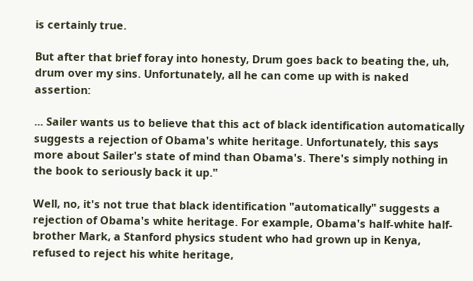is certainly true.

But after that brief foray into honesty, Drum goes back to beating the, uh, drum over my sins. Unfortunately, all he can come up with is naked assertion:

... Sailer wants us to believe that this act of black identification automatically suggests a rejection of Obama's white heritage. Unfortunately, this says more about Sailer's state of mind than Obama's. There's simply nothing in the book to seriously back it up."

Well, no, it's not true that black identification "automatically" suggests a rejection of Obama's white heritage. For example, Obama's half-white half-brother Mark, a Stanford physics student who had grown up in Kenya, refused to reject his white heritage,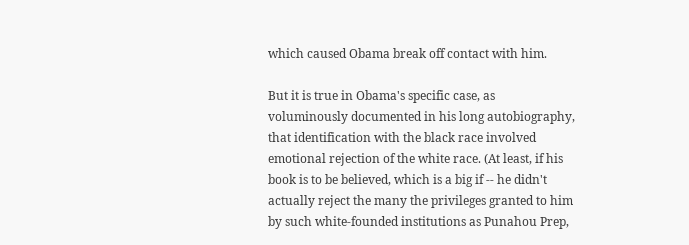which caused Obama break off contact with him.

But it is true in Obama's specific case, as voluminously documented in his long autobiography, that identification with the black race involved emotional rejection of the white race. (At least, if his book is to be believed, which is a big if -- he didn't actually reject the many the privileges granted to him by such white-founded institutions as Punahou Prep,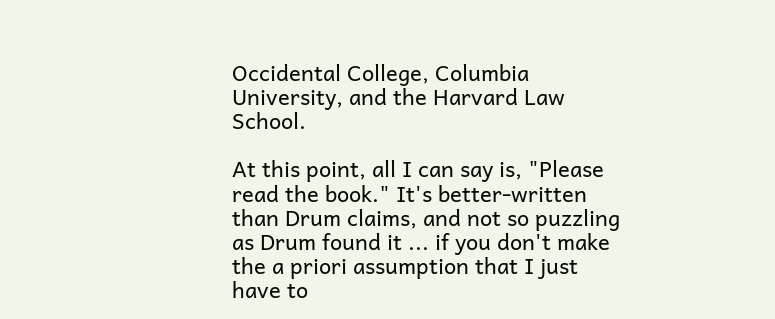Occidental College, Columbia University, and the Harvard Law School.

At this point, all I can say is, "Please read the book." It's better-written than Drum claims, and not so puzzling as Drum found it ... if you don't make the a priori assumption that I just have to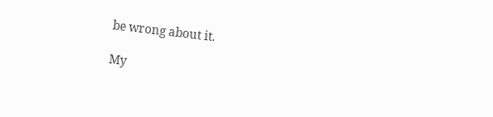be wrong about it.

My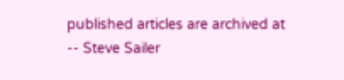published articles are archived at -- Steve Sailer